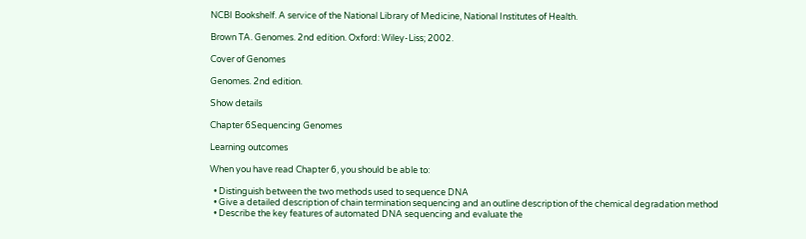NCBI Bookshelf. A service of the National Library of Medicine, National Institutes of Health.

Brown TA. Genomes. 2nd edition. Oxford: Wiley-Liss; 2002.

Cover of Genomes

Genomes. 2nd edition.

Show details

Chapter 6Sequencing Genomes

Learning outcomes

When you have read Chapter 6, you should be able to:

  • Distinguish between the two methods used to sequence DNA
  • Give a detailed description of chain termination sequencing and an outline description of the chemical degradation method
  • Describe the key features of automated DNA sequencing and evaluate the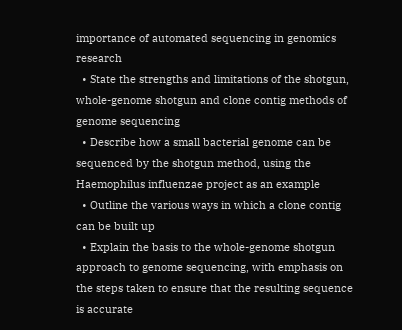importance of automated sequencing in genomics research
  • State the strengths and limitations of the shotgun, whole-genome shotgun and clone contig methods of genome sequencing
  • Describe how a small bacterial genome can be sequenced by the shotgun method, using the Haemophilus influenzae project as an example
  • Outline the various ways in which a clone contig can be built up
  • Explain the basis to the whole-genome shotgun approach to genome sequencing, with emphasis on the steps taken to ensure that the resulting sequence is accurate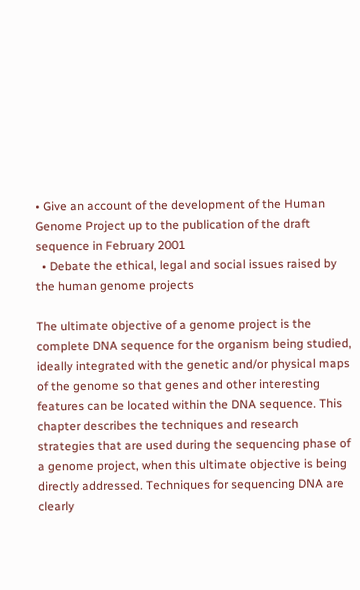• Give an account of the development of the Human Genome Project up to the publication of the draft sequence in February 2001
  • Debate the ethical, legal and social issues raised by the human genome projects

The ultimate objective of a genome project is the complete DNA sequence for the organism being studied, ideally integrated with the genetic and/or physical maps of the genome so that genes and other interesting features can be located within the DNA sequence. This chapter describes the techniques and research strategies that are used during the sequencing phase of a genome project, when this ultimate objective is being directly addressed. Techniques for sequencing DNA are clearly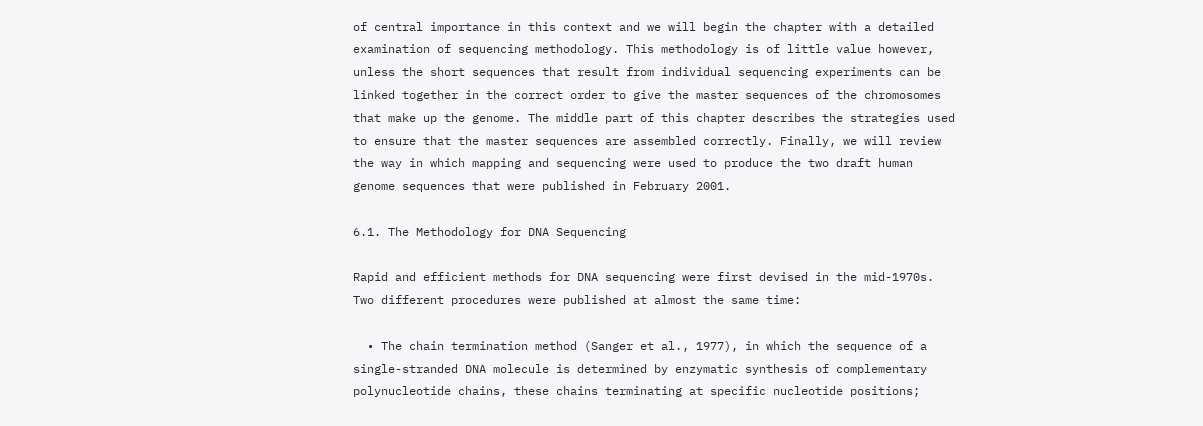of central importance in this context and we will begin the chapter with a detailed examination of sequencing methodology. This methodology is of little value however, unless the short sequences that result from individual sequencing experiments can be linked together in the correct order to give the master sequences of the chromosomes that make up the genome. The middle part of this chapter describes the strategies used to ensure that the master sequences are assembled correctly. Finally, we will review the way in which mapping and sequencing were used to produce the two draft human genome sequences that were published in February 2001.

6.1. The Methodology for DNA Sequencing

Rapid and efficient methods for DNA sequencing were first devised in the mid-1970s. Two different procedures were published at almost the same time:

  • The chain termination method (Sanger et al., 1977), in which the sequence of a single-stranded DNA molecule is determined by enzymatic synthesis of complementary polynucleotide chains, these chains terminating at specific nucleotide positions;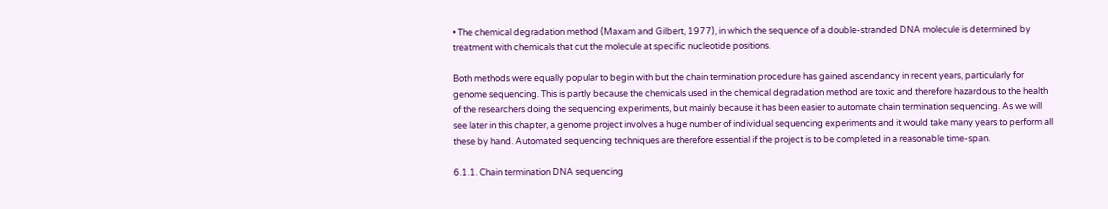• The chemical degradation method (Maxam and Gilbert, 1977), in which the sequence of a double-stranded DNA molecule is determined by treatment with chemicals that cut the molecule at specific nucleotide positions.

Both methods were equally popular to begin with but the chain termination procedure has gained ascendancy in recent years, particularly for genome sequencing. This is partly because the chemicals used in the chemical degradation method are toxic and therefore hazardous to the health of the researchers doing the sequencing experiments, but mainly because it has been easier to automate chain termination sequencing. As we will see later in this chapter, a genome project involves a huge number of individual sequencing experiments and it would take many years to perform all these by hand. Automated sequencing techniques are therefore essential if the project is to be completed in a reasonable time-span.

6.1.1. Chain termination DNA sequencing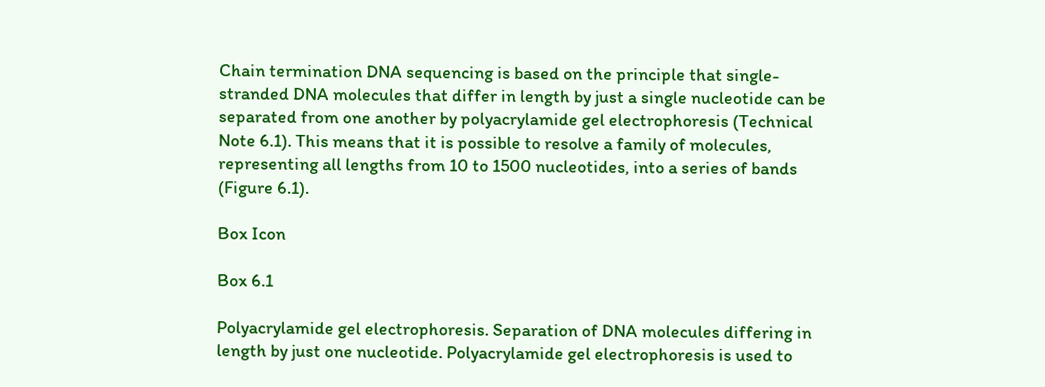Chain termination DNA sequencing is based on the principle that single-stranded DNA molecules that differ in length by just a single nucleotide can be separated from one another by polyacrylamide gel electrophoresis (Technical Note 6.1). This means that it is possible to resolve a family of molecules, representing all lengths from 10 to 1500 nucleotides, into a series of bands (Figure 6.1).

Box Icon

Box 6.1

Polyacrylamide gel electrophoresis. Separation of DNA molecules differing in length by just one nucleotide. Polyacrylamide gel electrophoresis is used to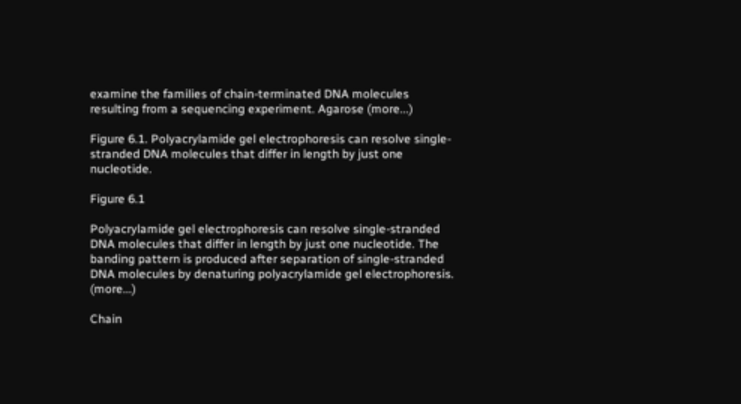examine the families of chain-terminated DNA molecules resulting from a sequencing experiment. Agarose (more...)

Figure 6.1. Polyacrylamide gel electrophoresis can resolve single-stranded DNA molecules that differ in length by just one nucleotide.

Figure 6.1

Polyacrylamide gel electrophoresis can resolve single-stranded DNA molecules that differ in length by just one nucleotide. The banding pattern is produced after separation of single-stranded DNA molecules by denaturing polyacrylamide gel electrophoresis. (more...)

Chain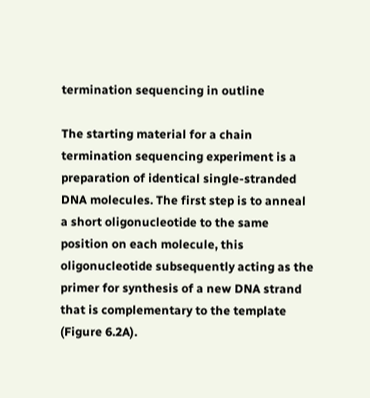termination sequencing in outline

The starting material for a chain termination sequencing experiment is a preparation of identical single-stranded DNA molecules. The first step is to anneal a short oligonucleotide to the same position on each molecule, this oligonucleotide subsequently acting as the primer for synthesis of a new DNA strand that is complementary to the template (Figure 6.2A).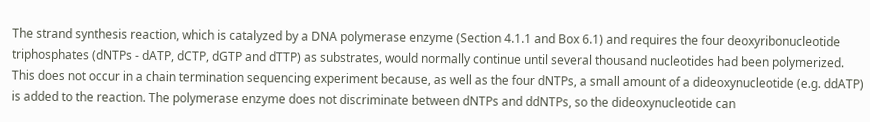The strand synthesis reaction, which is catalyzed by a DNA polymerase enzyme (Section 4.1.1 and Box 6.1) and requires the four deoxyribonucleotide triphosphates (dNTPs - dATP, dCTP, dGTP and dTTP) as substrates, would normally continue until several thousand nucleotides had been polymerized. This does not occur in a chain termination sequencing experiment because, as well as the four dNTPs, a small amount of a dideoxynucleotide (e.g. ddATP) is added to the reaction. The polymerase enzyme does not discriminate between dNTPs and ddNTPs, so the dideoxynucleotide can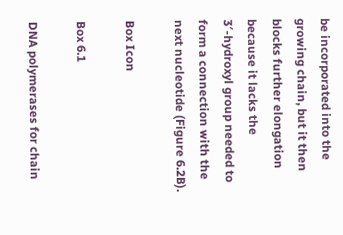be incorporated into the growing chain, but it then blocks further elongation because it lacks the 3′-hydroxyl group needed to form a connection with the next nucleotide (Figure 6.2B).

Box Icon

Box 6.1

DNA polymerases for chain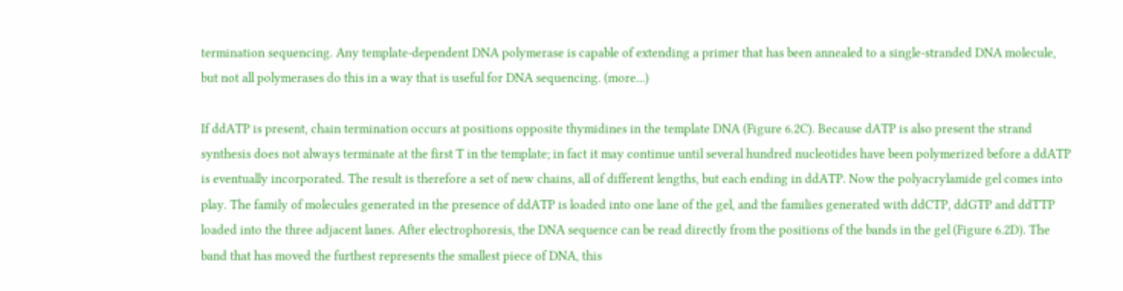termination sequencing. Any template-dependent DNA polymerase is capable of extending a primer that has been annealed to a single-stranded DNA molecule, but not all polymerases do this in a way that is useful for DNA sequencing. (more...)

If ddATP is present, chain termination occurs at positions opposite thymidines in the template DNA (Figure 6.2C). Because dATP is also present the strand synthesis does not always terminate at the first T in the template; in fact it may continue until several hundred nucleotides have been polymerized before a ddATP is eventually incorporated. The result is therefore a set of new chains, all of different lengths, but each ending in ddATP. Now the polyacrylamide gel comes into play. The family of molecules generated in the presence of ddATP is loaded into one lane of the gel, and the families generated with ddCTP, ddGTP and ddTTP loaded into the three adjacent lanes. After electrophoresis, the DNA sequence can be read directly from the positions of the bands in the gel (Figure 6.2D). The band that has moved the furthest represents the smallest piece of DNA, this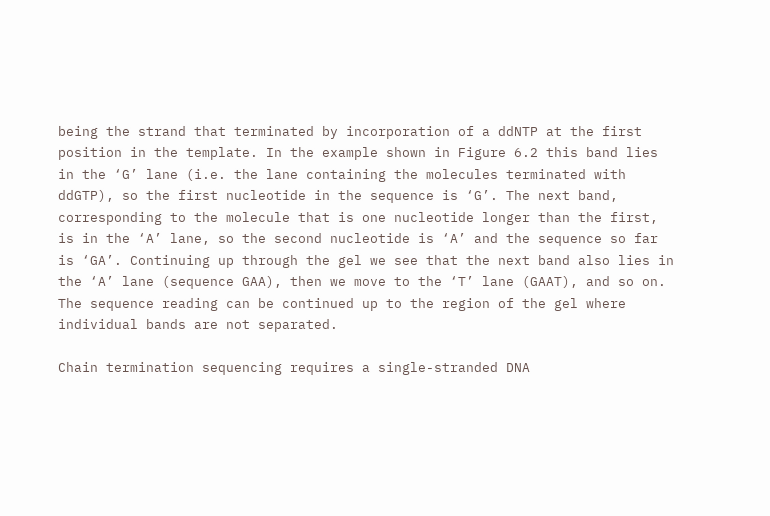being the strand that terminated by incorporation of a ddNTP at the first position in the template. In the example shown in Figure 6.2 this band lies in the ‘G’ lane (i.e. the lane containing the molecules terminated with ddGTP), so the first nucleotide in the sequence is ‘G’. The next band, corresponding to the molecule that is one nucleotide longer than the first, is in the ‘A’ lane, so the second nucleotide is ‘A’ and the sequence so far is ‘GA’. Continuing up through the gel we see that the next band also lies in the ‘A’ lane (sequence GAA), then we move to the ‘T’ lane (GAAT), and so on. The sequence reading can be continued up to the region of the gel where individual bands are not separated.

Chain termination sequencing requires a single-stranded DNA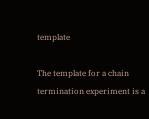template

The template for a chain termination experiment is a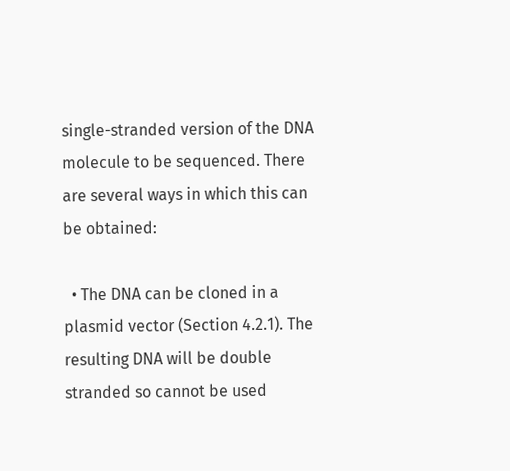single-stranded version of the DNA molecule to be sequenced. There are several ways in which this can be obtained:

  • The DNA can be cloned in a plasmid vector (Section 4.2.1). The resulting DNA will be double stranded so cannot be used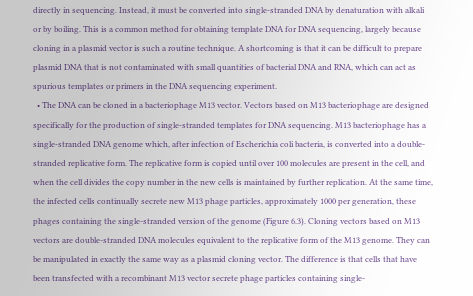directly in sequencing. Instead, it must be converted into single-stranded DNA by denaturation with alkali or by boiling. This is a common method for obtaining template DNA for DNA sequencing, largely because cloning in a plasmid vector is such a routine technique. A shortcoming is that it can be difficult to prepare plasmid DNA that is not contaminated with small quantities of bacterial DNA and RNA, which can act as spurious templates or primers in the DNA sequencing experiment.
  • The DNA can be cloned in a bacteriophage M13 vector. Vectors based on M13 bacteriophage are designed specifically for the production of single-stranded templates for DNA sequencing. M13 bacteriophage has a single-stranded DNA genome which, after infection of Escherichia coli bacteria, is converted into a double-stranded replicative form. The replicative form is copied until over 100 molecules are present in the cell, and when the cell divides the copy number in the new cells is maintained by further replication. At the same time, the infected cells continually secrete new M13 phage particles, approximately 1000 per generation, these phages containing the single-stranded version of the genome (Figure 6.3). Cloning vectors based on M13 vectors are double-stranded DNA molecules equivalent to the replicative form of the M13 genome. They can be manipulated in exactly the same way as a plasmid cloning vector. The difference is that cells that have been transfected with a recombinant M13 vector secrete phage particles containing single-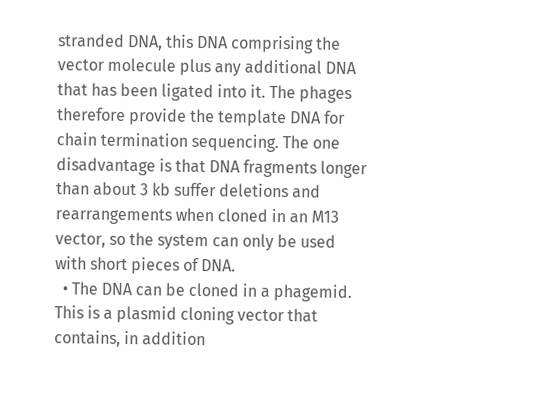stranded DNA, this DNA comprising the vector molecule plus any additional DNA that has been ligated into it. The phages therefore provide the template DNA for chain termination sequencing. The one disadvantage is that DNA fragments longer than about 3 kb suffer deletions and rearrangements when cloned in an M13 vector, so the system can only be used with short pieces of DNA.
  • The DNA can be cloned in a phagemid. This is a plasmid cloning vector that contains, in addition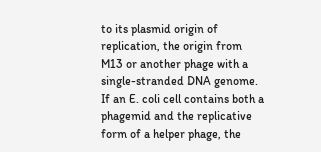to its plasmid origin of replication, the origin from M13 or another phage with a single-stranded DNA genome. If an E. coli cell contains both a phagemid and the replicative form of a helper phage, the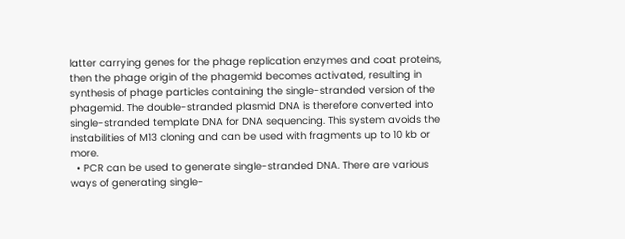latter carrying genes for the phage replication enzymes and coat proteins, then the phage origin of the phagemid becomes activated, resulting in synthesis of phage particles containing the single-stranded version of the phagemid. The double-stranded plasmid DNA is therefore converted into single-stranded template DNA for DNA sequencing. This system avoids the instabilities of M13 cloning and can be used with fragments up to 10 kb or more.
  • PCR can be used to generate single-stranded DNA. There are various ways of generating single-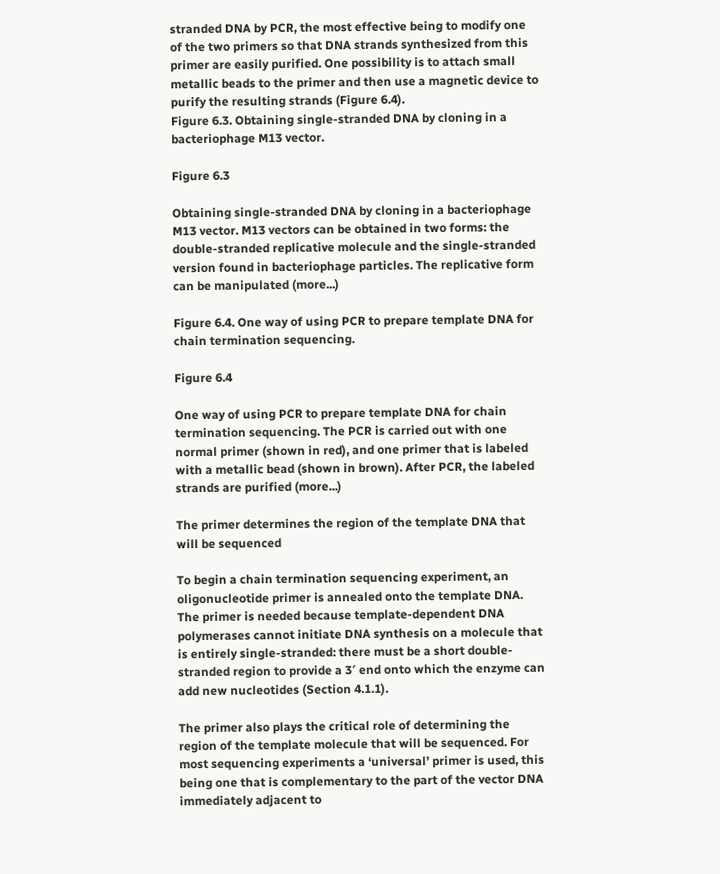stranded DNA by PCR, the most effective being to modify one of the two primers so that DNA strands synthesized from this primer are easily purified. One possibility is to attach small metallic beads to the primer and then use a magnetic device to purify the resulting strands (Figure 6.4).
Figure 6.3. Obtaining single-stranded DNA by cloning in a bacteriophage M13 vector.

Figure 6.3

Obtaining single-stranded DNA by cloning in a bacteriophage M13 vector. M13 vectors can be obtained in two forms: the double-stranded replicative molecule and the single-stranded version found in bacteriophage particles. The replicative form can be manipulated (more...)

Figure 6.4. One way of using PCR to prepare template DNA for chain termination sequencing.

Figure 6.4

One way of using PCR to prepare template DNA for chain termination sequencing. The PCR is carried out with one normal primer (shown in red), and one primer that is labeled with a metallic bead (shown in brown). After PCR, the labeled strands are purified (more...)

The primer determines the region of the template DNA that will be sequenced

To begin a chain termination sequencing experiment, an oligonucleotide primer is annealed onto the template DNA. The primer is needed because template-dependent DNA polymerases cannot initiate DNA synthesis on a molecule that is entirely single-stranded: there must be a short double-stranded region to provide a 3′ end onto which the enzyme can add new nucleotides (Section 4.1.1).

The primer also plays the critical role of determining the region of the template molecule that will be sequenced. For most sequencing experiments a ‘universal’ primer is used, this being one that is complementary to the part of the vector DNA immediately adjacent to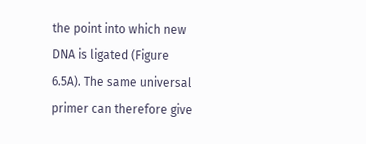the point into which new DNA is ligated (Figure 6.5A). The same universal primer can therefore give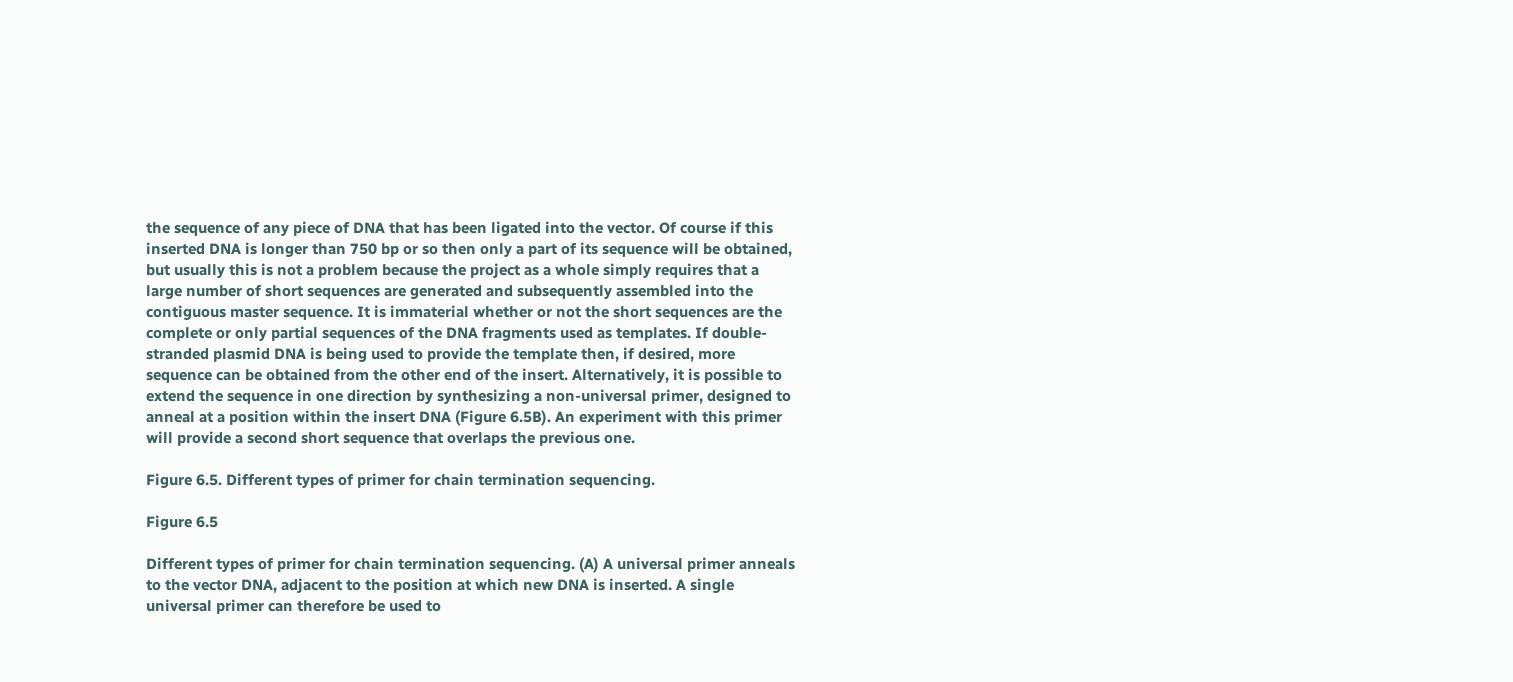the sequence of any piece of DNA that has been ligated into the vector. Of course if this inserted DNA is longer than 750 bp or so then only a part of its sequence will be obtained, but usually this is not a problem because the project as a whole simply requires that a large number of short sequences are generated and subsequently assembled into the contiguous master sequence. It is immaterial whether or not the short sequences are the complete or only partial sequences of the DNA fragments used as templates. If double-stranded plasmid DNA is being used to provide the template then, if desired, more sequence can be obtained from the other end of the insert. Alternatively, it is possible to extend the sequence in one direction by synthesizing a non-universal primer, designed to anneal at a position within the insert DNA (Figure 6.5B). An experiment with this primer will provide a second short sequence that overlaps the previous one.

Figure 6.5. Different types of primer for chain termination sequencing.

Figure 6.5

Different types of primer for chain termination sequencing. (A) A universal primer anneals to the vector DNA, adjacent to the position at which new DNA is inserted. A single universal primer can therefore be used to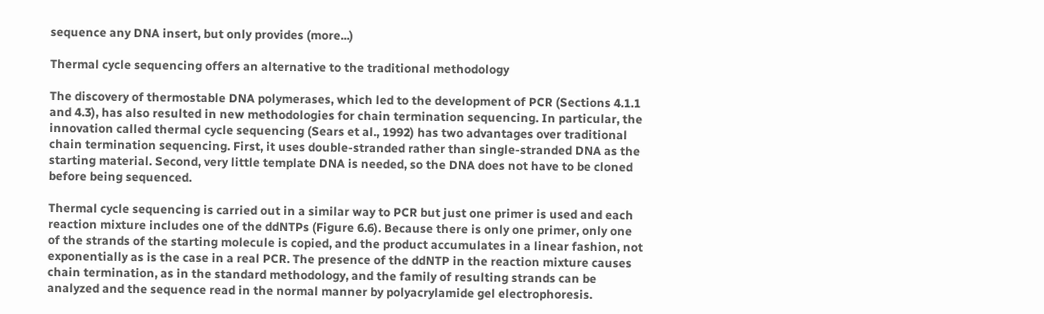sequence any DNA insert, but only provides (more...)

Thermal cycle sequencing offers an alternative to the traditional methodology

The discovery of thermostable DNA polymerases, which led to the development of PCR (Sections 4.1.1 and 4.3), has also resulted in new methodologies for chain termination sequencing. In particular, the innovation called thermal cycle sequencing (Sears et al., 1992) has two advantages over traditional chain termination sequencing. First, it uses double-stranded rather than single-stranded DNA as the starting material. Second, very little template DNA is needed, so the DNA does not have to be cloned before being sequenced.

Thermal cycle sequencing is carried out in a similar way to PCR but just one primer is used and each reaction mixture includes one of the ddNTPs (Figure 6.6). Because there is only one primer, only one of the strands of the starting molecule is copied, and the product accumulates in a linear fashion, not exponentially as is the case in a real PCR. The presence of the ddNTP in the reaction mixture causes chain termination, as in the standard methodology, and the family of resulting strands can be analyzed and the sequence read in the normal manner by polyacrylamide gel electrophoresis.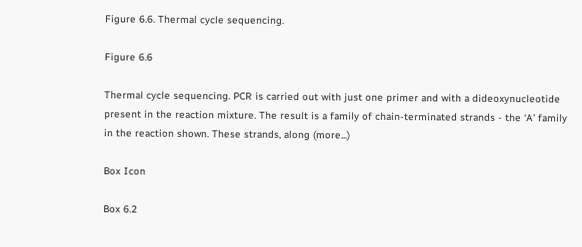Figure 6.6. Thermal cycle sequencing.

Figure 6.6

Thermal cycle sequencing. PCR is carried out with just one primer and with a dideoxynucleotide present in the reaction mixture. The result is a family of chain-terminated strands - the ‘A’ family in the reaction shown. These strands, along (more...)

Box Icon

Box 6.2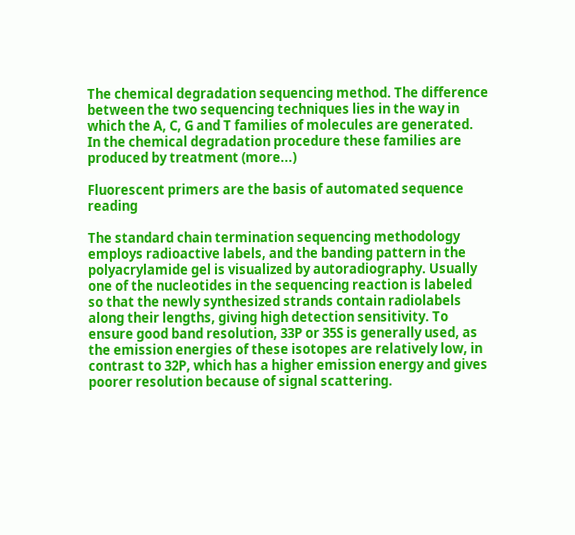The chemical degradation sequencing method. The difference between the two sequencing techniques lies in the way in which the A, C, G and T families of molecules are generated. In the chemical degradation procedure these families are produced by treatment (more...)

Fluorescent primers are the basis of automated sequence reading

The standard chain termination sequencing methodology employs radioactive labels, and the banding pattern in the polyacrylamide gel is visualized by autoradiography. Usually one of the nucleotides in the sequencing reaction is labeled so that the newly synthesized strands contain radiolabels along their lengths, giving high detection sensitivity. To ensure good band resolution, 33P or 35S is generally used, as the emission energies of these isotopes are relatively low, in contrast to 32P, which has a higher emission energy and gives poorer resolution because of signal scattering.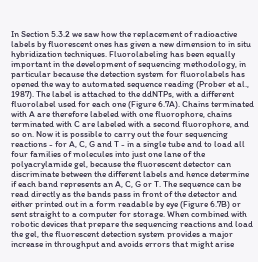In Section 5.3.2 we saw how the replacement of radioactive labels by fluorescent ones has given a new dimension to in situ hybridization techniques. Fluorolabeling has been equally important in the development of sequencing methodology, in particular because the detection system for fluorolabels has opened the way to automated sequence reading (Prober et al., 1987). The label is attached to the ddNTPs, with a different fluorolabel used for each one (Figure 6.7A). Chains terminated with A are therefore labeled with one fluorophore, chains terminated with C are labeled with a second fluorophore, and so on. Now it is possible to carry out the four sequencing reactions - for A, C, G and T - in a single tube and to load all four families of molecules into just one lane of the polyacrylamide gel, because the fluorescent detector can discriminate between the different labels and hence determine if each band represents an A, C, G or T. The sequence can be read directly as the bands pass in front of the detector and either printed out in a form readable by eye (Figure 6.7B) or sent straight to a computer for storage. When combined with robotic devices that prepare the sequencing reactions and load the gel, the fluorescent detection system provides a major increase in throughput and avoids errors that might arise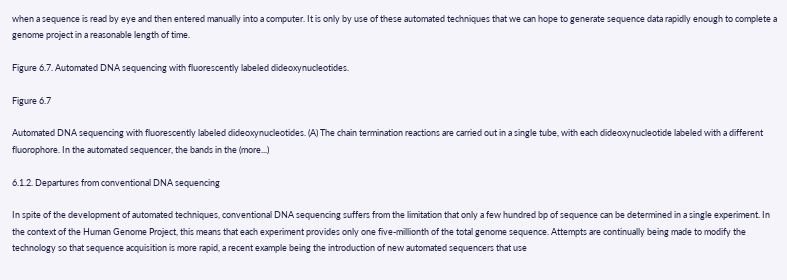when a sequence is read by eye and then entered manually into a computer. It is only by use of these automated techniques that we can hope to generate sequence data rapidly enough to complete a genome project in a reasonable length of time.

Figure 6.7. Automated DNA sequencing with fluorescently labeled dideoxynucleotides.

Figure 6.7

Automated DNA sequencing with fluorescently labeled dideoxynucleotides. (A) The chain termination reactions are carried out in a single tube, with each dideoxynucleotide labeled with a different fluorophore. In the automated sequencer, the bands in the (more...)

6.1.2. Departures from conventional DNA sequencing

In spite of the development of automated techniques, conventional DNA sequencing suffers from the limitation that only a few hundred bp of sequence can be determined in a single experiment. In the context of the Human Genome Project, this means that each experiment provides only one five-millionth of the total genome sequence. Attempts are continually being made to modify the technology so that sequence acquisition is more rapid, a recent example being the introduction of new automated sequencers that use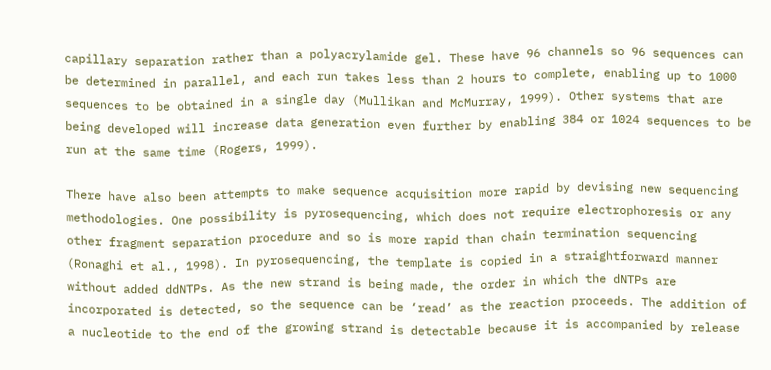capillary separation rather than a polyacrylamide gel. These have 96 channels so 96 sequences can be determined in parallel, and each run takes less than 2 hours to complete, enabling up to 1000 sequences to be obtained in a single day (Mullikan and McMurray, 1999). Other systems that are being developed will increase data generation even further by enabling 384 or 1024 sequences to be run at the same time (Rogers, 1999).

There have also been attempts to make sequence acquisition more rapid by devising new sequencing methodologies. One possibility is pyrosequencing, which does not require electrophoresis or any other fragment separation procedure and so is more rapid than chain termination sequencing (Ronaghi et al., 1998). In pyrosequencing, the template is copied in a straightforward manner without added ddNTPs. As the new strand is being made, the order in which the dNTPs are incorporated is detected, so the sequence can be ‘read’ as the reaction proceeds. The addition of a nucleotide to the end of the growing strand is detectable because it is accompanied by release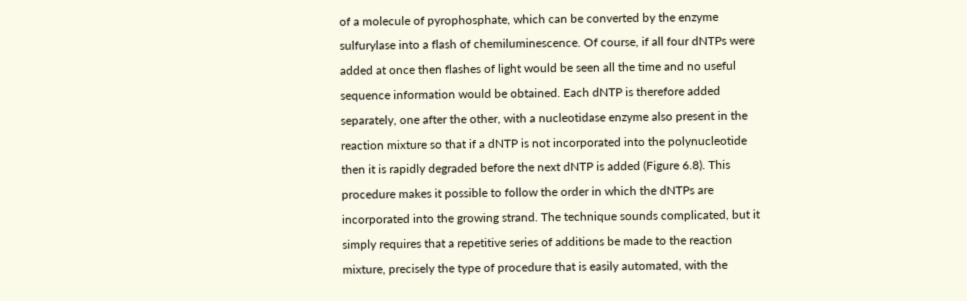of a molecule of pyrophosphate, which can be converted by the enzyme sulfurylase into a flash of chemiluminescence. Of course, if all four dNTPs were added at once then flashes of light would be seen all the time and no useful sequence information would be obtained. Each dNTP is therefore added separately, one after the other, with a nucleotidase enzyme also present in the reaction mixture so that if a dNTP is not incorporated into the polynucleotide then it is rapidly degraded before the next dNTP is added (Figure 6.8). This procedure makes it possible to follow the order in which the dNTPs are incorporated into the growing strand. The technique sounds complicated, but it simply requires that a repetitive series of additions be made to the reaction mixture, precisely the type of procedure that is easily automated, with the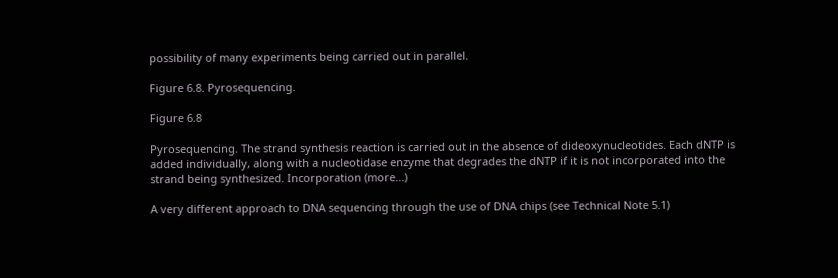possibility of many experiments being carried out in parallel.

Figure 6.8. Pyrosequencing.

Figure 6.8

Pyrosequencing. The strand synthesis reaction is carried out in the absence of dideoxynucleotides. Each dNTP is added individually, along with a nucleotidase enzyme that degrades the dNTP if it is not incorporated into the strand being synthesized. Incorporation (more...)

A very different approach to DNA sequencing through the use of DNA chips (see Technical Note 5.1)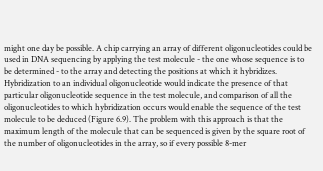might one day be possible. A chip carrying an array of different oligonucleotides could be used in DNA sequencing by applying the test molecule - the one whose sequence is to be determined - to the array and detecting the positions at which it hybridizes. Hybridization to an individual oligonucleotide would indicate the presence of that particular oligonucleotide sequence in the test molecule, and comparison of all the oligonucleotides to which hybridization occurs would enable the sequence of the test molecule to be deduced (Figure 6.9). The problem with this approach is that the maximum length of the molecule that can be sequenced is given by the square root of the number of oligonucleotides in the array, so if every possible 8-mer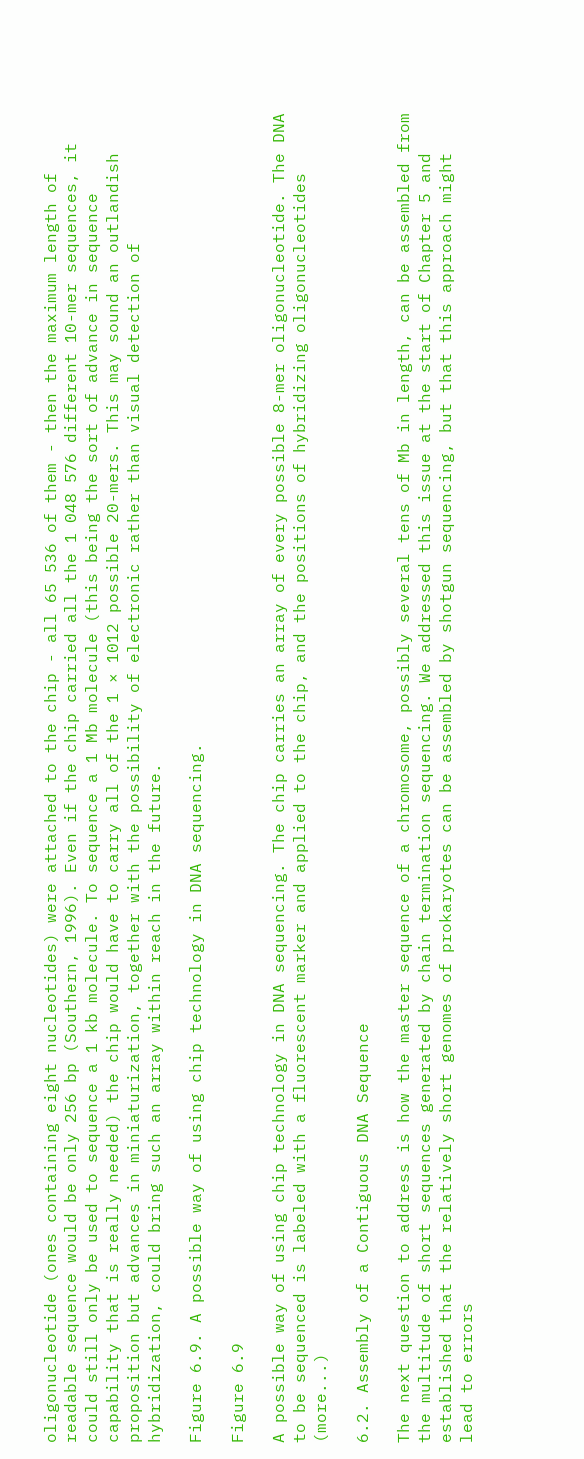oligonucleotide (ones containing eight nucleotides) were attached to the chip - all 65 536 of them - then the maximum length of readable sequence would be only 256 bp (Southern, 1996). Even if the chip carried all the 1 048 576 different 10-mer sequences, it could still only be used to sequence a 1 kb molecule. To sequence a 1 Mb molecule (this being the sort of advance in sequence capability that is really needed) the chip would have to carry all of the 1 × 1012 possible 20-mers. This may sound an outlandish proposition but advances in miniaturization, together with the possibility of electronic rather than visual detection of hybridization, could bring such an array within reach in the future.

Figure 6.9. A possible way of using chip technology in DNA sequencing.

Figure 6.9

A possible way of using chip technology in DNA sequencing. The chip carries an array of every possible 8-mer oligonucleotide. The DNA to be sequenced is labeled with a fluorescent marker and applied to the chip, and the positions of hybridizing oligonucleotides (more...)

6.2. Assembly of a Contiguous DNA Sequence

The next question to address is how the master sequence of a chromosome, possibly several tens of Mb in length, can be assembled from the multitude of short sequences generated by chain termination sequencing. We addressed this issue at the start of Chapter 5 and established that the relatively short genomes of prokaryotes can be assembled by shotgun sequencing, but that this approach might lead to errors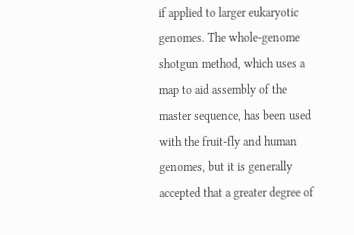if applied to larger eukaryotic genomes. The whole-genome shotgun method, which uses a map to aid assembly of the master sequence, has been used with the fruit-fly and human genomes, but it is generally accepted that a greater degree of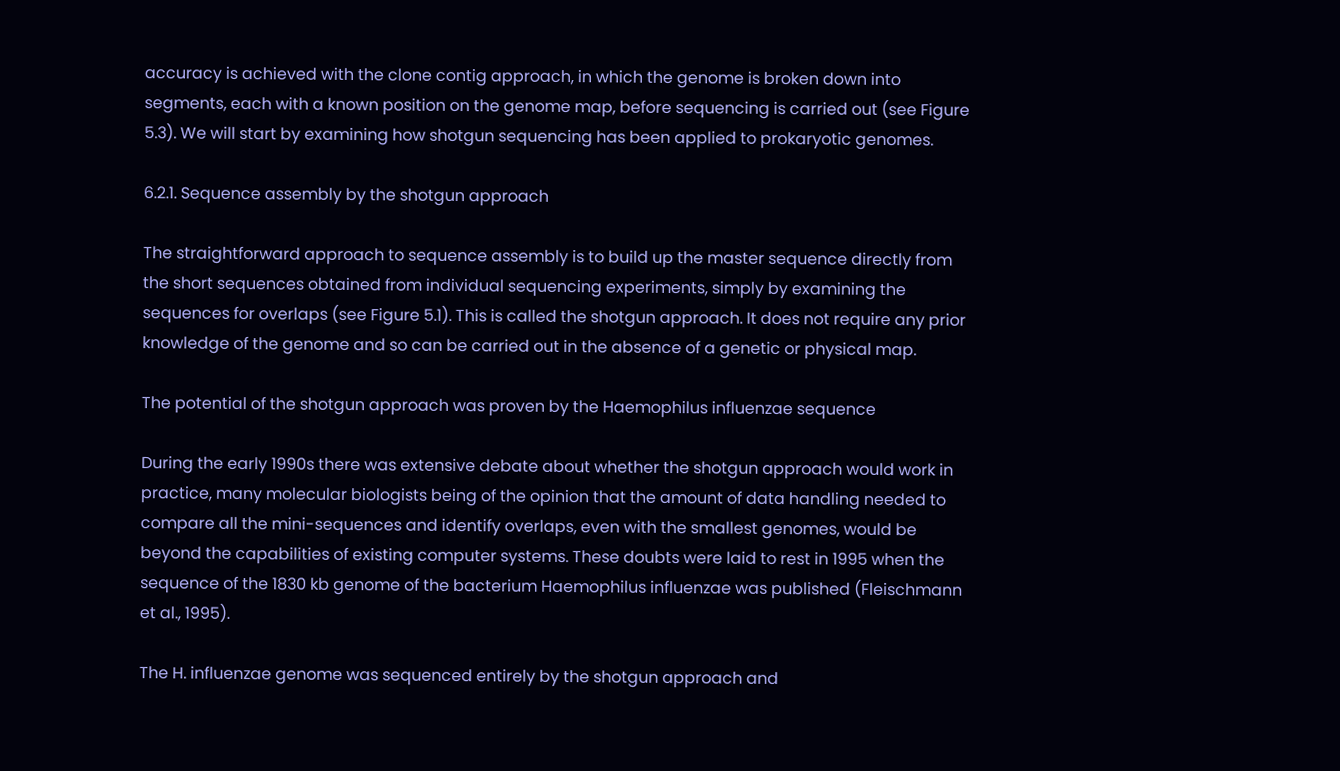accuracy is achieved with the clone contig approach, in which the genome is broken down into segments, each with a known position on the genome map, before sequencing is carried out (see Figure 5.3). We will start by examining how shotgun sequencing has been applied to prokaryotic genomes.

6.2.1. Sequence assembly by the shotgun approach

The straightforward approach to sequence assembly is to build up the master sequence directly from the short sequences obtained from individual sequencing experiments, simply by examining the sequences for overlaps (see Figure 5.1). This is called the shotgun approach. It does not require any prior knowledge of the genome and so can be carried out in the absence of a genetic or physical map.

The potential of the shotgun approach was proven by the Haemophilus influenzae sequence

During the early 1990s there was extensive debate about whether the shotgun approach would work in practice, many molecular biologists being of the opinion that the amount of data handling needed to compare all the mini-sequences and identify overlaps, even with the smallest genomes, would be beyond the capabilities of existing computer systems. These doubts were laid to rest in 1995 when the sequence of the 1830 kb genome of the bacterium Haemophilus influenzae was published (Fleischmann et al., 1995).

The H. influenzae genome was sequenced entirely by the shotgun approach and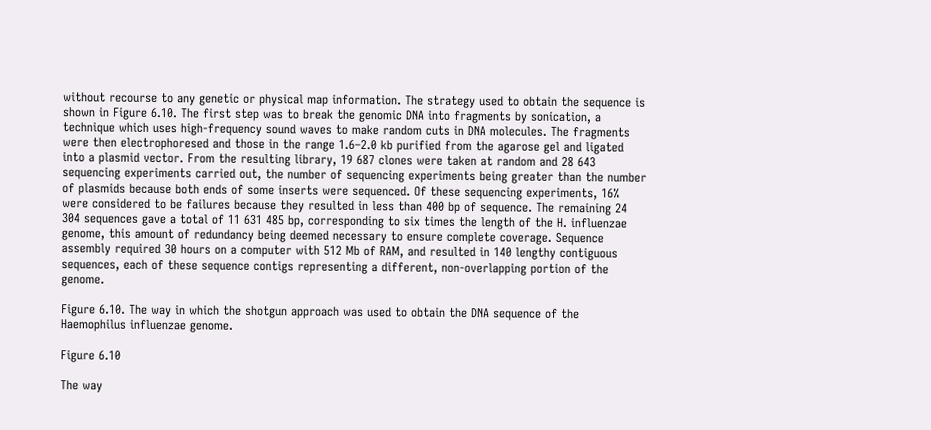without recourse to any genetic or physical map information. The strategy used to obtain the sequence is shown in Figure 6.10. The first step was to break the genomic DNA into fragments by sonication, a technique which uses high-frequency sound waves to make random cuts in DNA molecules. The fragments were then electrophoresed and those in the range 1.6–2.0 kb purified from the agarose gel and ligated into a plasmid vector. From the resulting library, 19 687 clones were taken at random and 28 643 sequencing experiments carried out, the number of sequencing experiments being greater than the number of plasmids because both ends of some inserts were sequenced. Of these sequencing experiments, 16% were considered to be failures because they resulted in less than 400 bp of sequence. The remaining 24 304 sequences gave a total of 11 631 485 bp, corresponding to six times the length of the H. influenzae genome, this amount of redundancy being deemed necessary to ensure complete coverage. Sequence assembly required 30 hours on a computer with 512 Mb of RAM, and resulted in 140 lengthy contiguous sequences, each of these sequence contigs representing a different, non-overlapping portion of the genome.

Figure 6.10. The way in which the shotgun approach was used to obtain the DNA sequence of the Haemophilus influenzae genome.

Figure 6.10

The way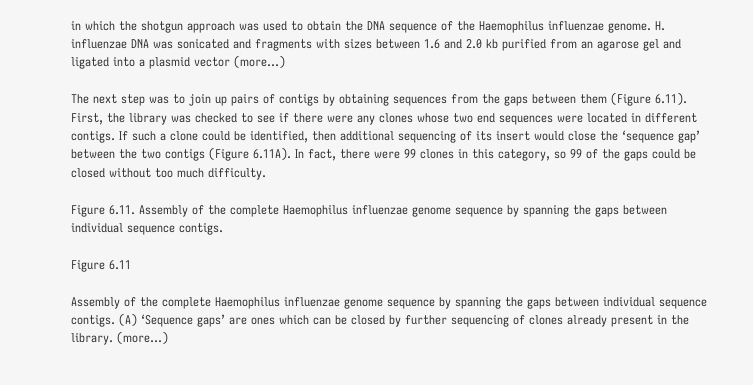in which the shotgun approach was used to obtain the DNA sequence of the Haemophilus influenzae genome. H. influenzae DNA was sonicated and fragments with sizes between 1.6 and 2.0 kb purified from an agarose gel and ligated into a plasmid vector (more...)

The next step was to join up pairs of contigs by obtaining sequences from the gaps between them (Figure 6.11). First, the library was checked to see if there were any clones whose two end sequences were located in different contigs. If such a clone could be identified, then additional sequencing of its insert would close the ‘sequence gap’ between the two contigs (Figure 6.11A). In fact, there were 99 clones in this category, so 99 of the gaps could be closed without too much difficulty.

Figure 6.11. Assembly of the complete Haemophilus influenzae genome sequence by spanning the gaps between individual sequence contigs.

Figure 6.11

Assembly of the complete Haemophilus influenzae genome sequence by spanning the gaps between individual sequence contigs. (A) ‘Sequence gaps’ are ones which can be closed by further sequencing of clones already present in the library. (more...)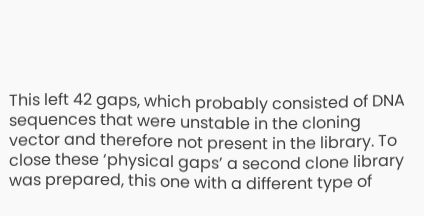This left 42 gaps, which probably consisted of DNA sequences that were unstable in the cloning vector and therefore not present in the library. To close these ‘physical gaps’ a second clone library was prepared, this one with a different type of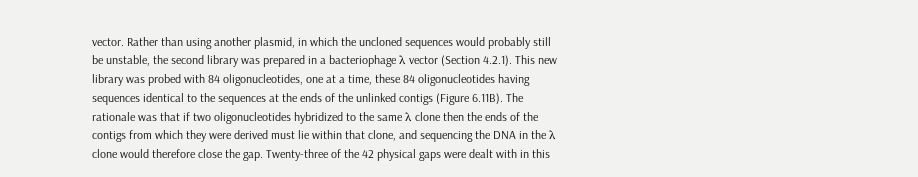vector. Rather than using another plasmid, in which the uncloned sequences would probably still be unstable, the second library was prepared in a bacteriophage λ vector (Section 4.2.1). This new library was probed with 84 oligonucleotides, one at a time, these 84 oligonucleotides having sequences identical to the sequences at the ends of the unlinked contigs (Figure 6.11B). The rationale was that if two oligonucleotides hybridized to the same λ clone then the ends of the contigs from which they were derived must lie within that clone, and sequencing the DNA in the λ clone would therefore close the gap. Twenty-three of the 42 physical gaps were dealt with in this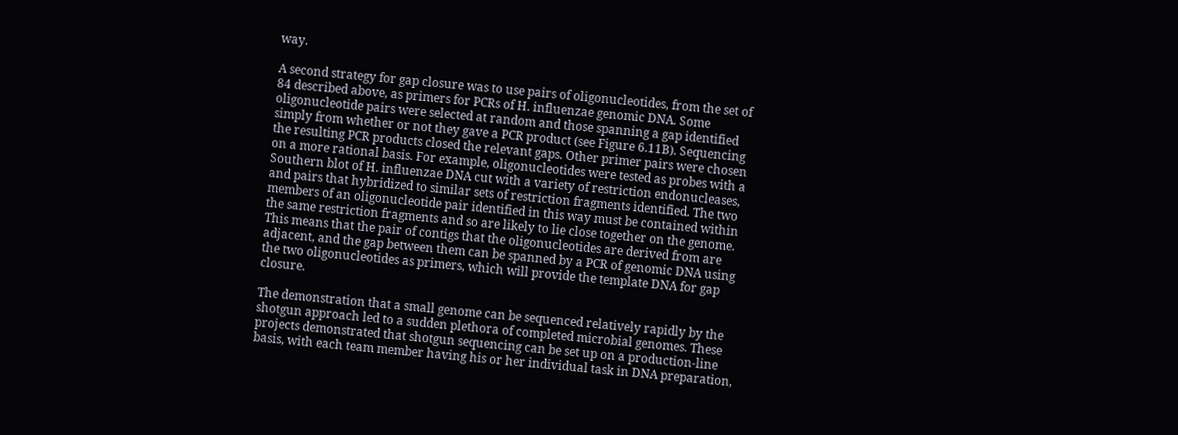way.

A second strategy for gap closure was to use pairs of oligonucleotides, from the set of 84 described above, as primers for PCRs of H. influenzae genomic DNA. Some oligonucleotide pairs were selected at random and those spanning a gap identified simply from whether or not they gave a PCR product (see Figure 6.11B). Sequencing the resulting PCR products closed the relevant gaps. Other primer pairs were chosen on a more rational basis. For example, oligonucleotides were tested as probes with a Southern blot of H. influenzae DNA cut with a variety of restriction endonucleases, and pairs that hybridized to similar sets of restriction fragments identified. The two members of an oligonucleotide pair identified in this way must be contained within the same restriction fragments and so are likely to lie close together on the genome. This means that the pair of contigs that the oligonucleotides are derived from are adjacent, and the gap between them can be spanned by a PCR of genomic DNA using the two oligonucleotides as primers, which will provide the template DNA for gap closure.

The demonstration that a small genome can be sequenced relatively rapidly by the shotgun approach led to a sudden plethora of completed microbial genomes. These projects demonstrated that shotgun sequencing can be set up on a production-line basis, with each team member having his or her individual task in DNA preparation,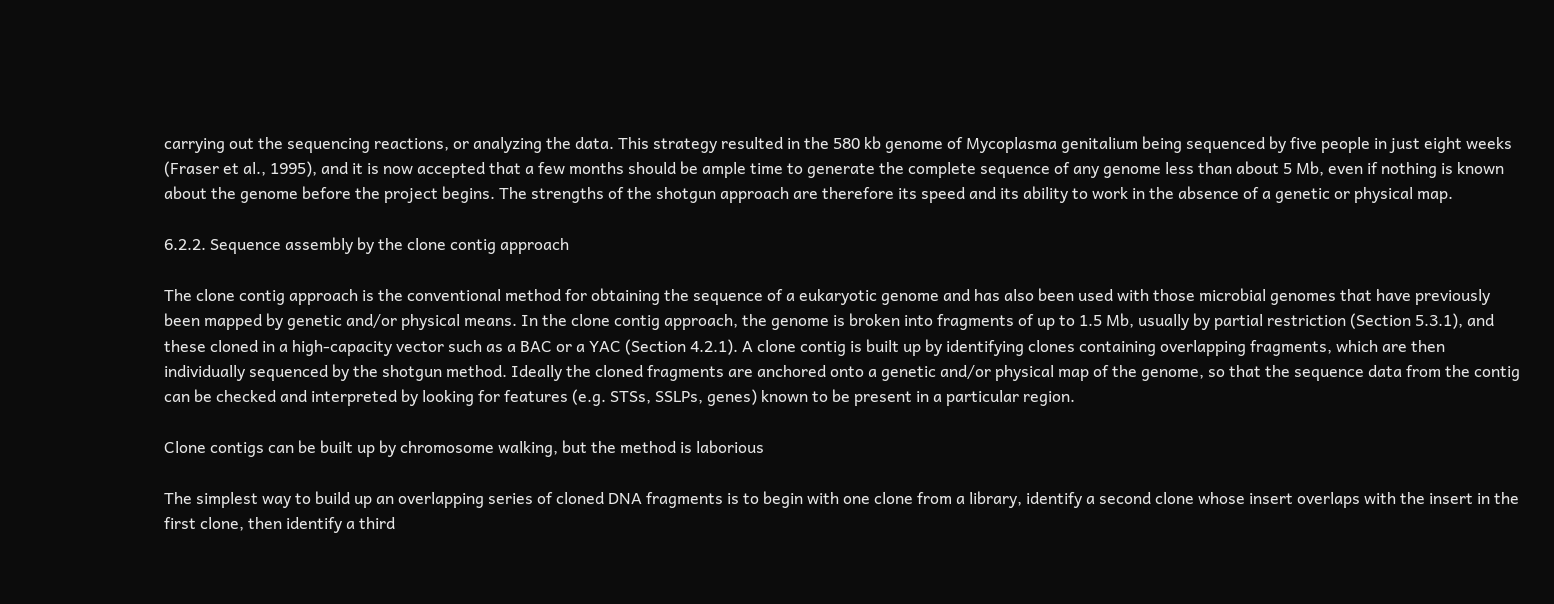carrying out the sequencing reactions, or analyzing the data. This strategy resulted in the 580 kb genome of Mycoplasma genitalium being sequenced by five people in just eight weeks (Fraser et al., 1995), and it is now accepted that a few months should be ample time to generate the complete sequence of any genome less than about 5 Mb, even if nothing is known about the genome before the project begins. The strengths of the shotgun approach are therefore its speed and its ability to work in the absence of a genetic or physical map.

6.2.2. Sequence assembly by the clone contig approach

The clone contig approach is the conventional method for obtaining the sequence of a eukaryotic genome and has also been used with those microbial genomes that have previously been mapped by genetic and/or physical means. In the clone contig approach, the genome is broken into fragments of up to 1.5 Mb, usually by partial restriction (Section 5.3.1), and these cloned in a high-capacity vector such as a BAC or a YAC (Section 4.2.1). A clone contig is built up by identifying clones containing overlapping fragments, which are then individually sequenced by the shotgun method. Ideally the cloned fragments are anchored onto a genetic and/or physical map of the genome, so that the sequence data from the contig can be checked and interpreted by looking for features (e.g. STSs, SSLPs, genes) known to be present in a particular region.

Clone contigs can be built up by chromosome walking, but the method is laborious

The simplest way to build up an overlapping series of cloned DNA fragments is to begin with one clone from a library, identify a second clone whose insert overlaps with the insert in the first clone, then identify a third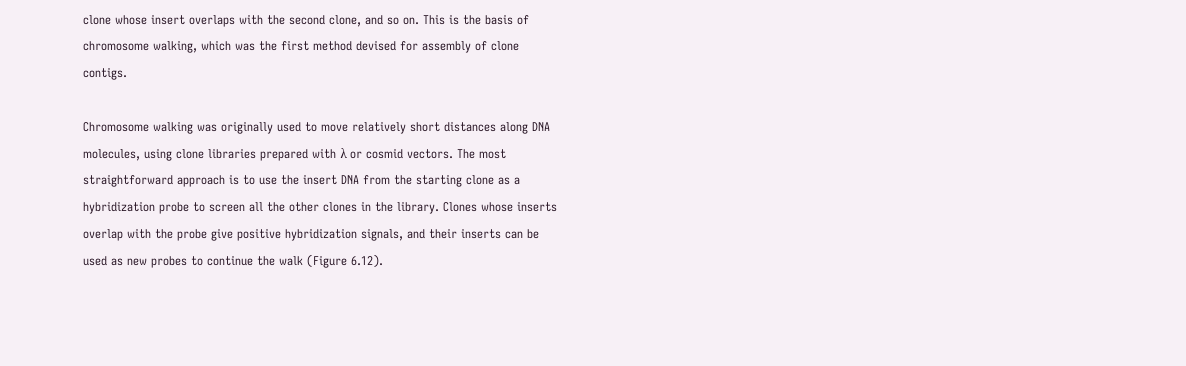clone whose insert overlaps with the second clone, and so on. This is the basis of chromosome walking, which was the first method devised for assembly of clone contigs.

Chromosome walking was originally used to move relatively short distances along DNA molecules, using clone libraries prepared with λ or cosmid vectors. The most straightforward approach is to use the insert DNA from the starting clone as a hybridization probe to screen all the other clones in the library. Clones whose inserts overlap with the probe give positive hybridization signals, and their inserts can be used as new probes to continue the walk (Figure 6.12).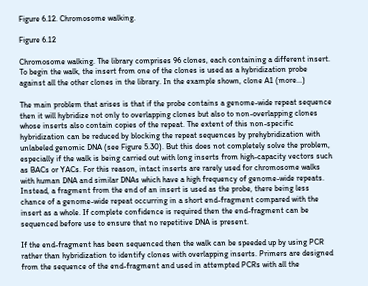Figure 6.12. Chromosome walking.

Figure 6.12

Chromosome walking. The library comprises 96 clones, each containing a different insert. To begin the walk, the insert from one of the clones is used as a hybridization probe against all the other clones in the library. In the example shown, clone A1 (more...)

The main problem that arises is that if the probe contains a genome-wide repeat sequence then it will hybridize not only to overlapping clones but also to non-overlapping clones whose inserts also contain copies of the repeat. The extent of this non-specific hybridization can be reduced by blocking the repeat sequences by prehybridization with unlabeled genomic DNA (see Figure 5.30). But this does not completely solve the problem, especially if the walk is being carried out with long inserts from high-capacity vectors such as BACs or YACs. For this reason, intact inserts are rarely used for chromosome walks with human DNA and similar DNAs which have a high frequency of genome-wide repeats. Instead, a fragment from the end of an insert is used as the probe, there being less chance of a genome-wide repeat occurring in a short end-fragment compared with the insert as a whole. If complete confidence is required then the end-fragment can be sequenced before use to ensure that no repetitive DNA is present.

If the end-fragment has been sequenced then the walk can be speeded up by using PCR rather than hybridization to identify clones with overlapping inserts. Primers are designed from the sequence of the end-fragment and used in attempted PCRs with all the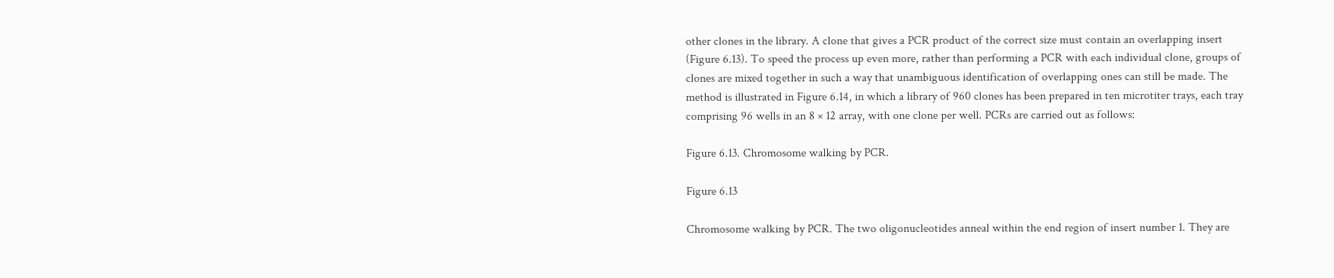other clones in the library. A clone that gives a PCR product of the correct size must contain an overlapping insert (Figure 6.13). To speed the process up even more, rather than performing a PCR with each individual clone, groups of clones are mixed together in such a way that unambiguous identification of overlapping ones can still be made. The method is illustrated in Figure 6.14, in which a library of 960 clones has been prepared in ten microtiter trays, each tray comprising 96 wells in an 8 × 12 array, with one clone per well. PCRs are carried out as follows:

Figure 6.13. Chromosome walking by PCR.

Figure 6.13

Chromosome walking by PCR. The two oligonucleotides anneal within the end region of insert number 1. They are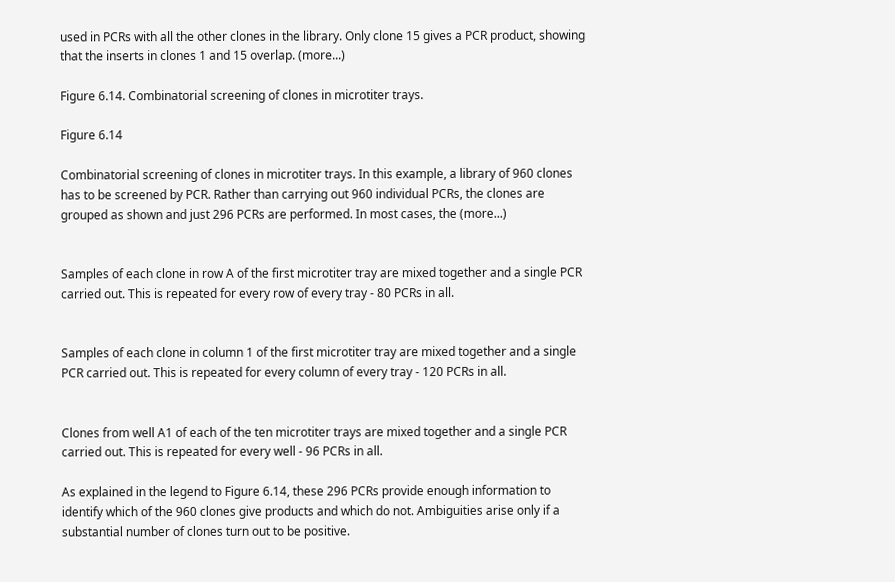used in PCRs with all the other clones in the library. Only clone 15 gives a PCR product, showing that the inserts in clones 1 and 15 overlap. (more...)

Figure 6.14. Combinatorial screening of clones in microtiter trays.

Figure 6.14

Combinatorial screening of clones in microtiter trays. In this example, a library of 960 clones has to be screened by PCR. Rather than carrying out 960 individual PCRs, the clones are grouped as shown and just 296 PCRs are performed. In most cases, the (more...)


Samples of each clone in row A of the first microtiter tray are mixed together and a single PCR carried out. This is repeated for every row of every tray - 80 PCRs in all.


Samples of each clone in column 1 of the first microtiter tray are mixed together and a single PCR carried out. This is repeated for every column of every tray - 120 PCRs in all.


Clones from well A1 of each of the ten microtiter trays are mixed together and a single PCR carried out. This is repeated for every well - 96 PCRs in all.

As explained in the legend to Figure 6.14, these 296 PCRs provide enough information to identify which of the 960 clones give products and which do not. Ambiguities arise only if a substantial number of clones turn out to be positive.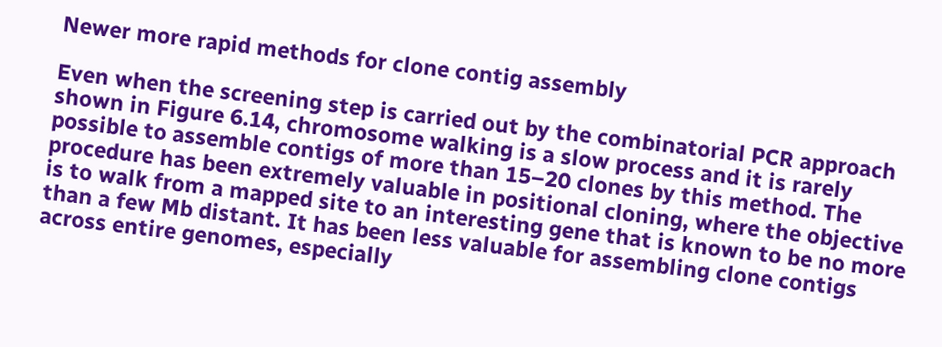Newer more rapid methods for clone contig assembly

Even when the screening step is carried out by the combinatorial PCR approach shown in Figure 6.14, chromosome walking is a slow process and it is rarely possible to assemble contigs of more than 15–20 clones by this method. The procedure has been extremely valuable in positional cloning, where the objective is to walk from a mapped site to an interesting gene that is known to be no more than a few Mb distant. It has been less valuable for assembling clone contigs across entire genomes, especially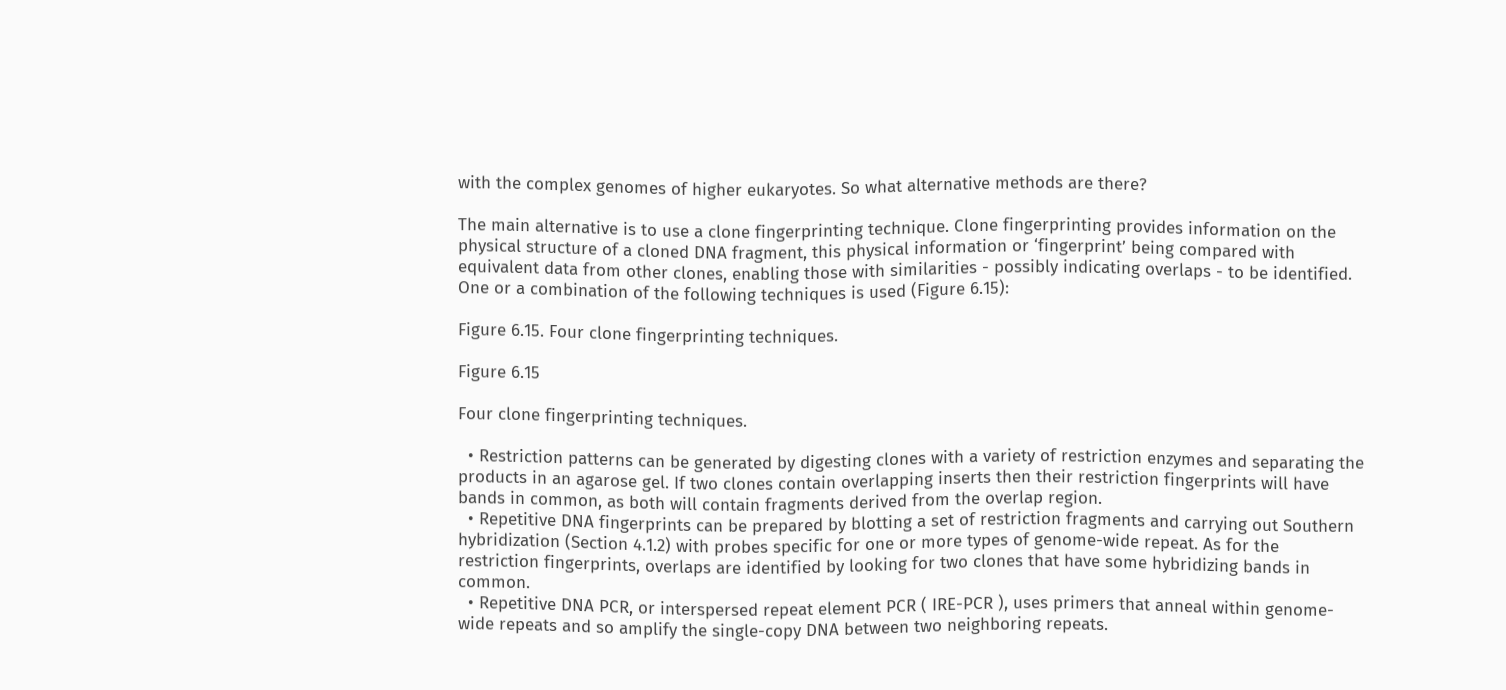with the complex genomes of higher eukaryotes. So what alternative methods are there?

The main alternative is to use a clone fingerprinting technique. Clone fingerprinting provides information on the physical structure of a cloned DNA fragment, this physical information or ‘fingerprint’ being compared with equivalent data from other clones, enabling those with similarities - possibly indicating overlaps - to be identified. One or a combination of the following techniques is used (Figure 6.15):

Figure 6.15. Four clone fingerprinting techniques.

Figure 6.15

Four clone fingerprinting techniques.

  • Restriction patterns can be generated by digesting clones with a variety of restriction enzymes and separating the products in an agarose gel. If two clones contain overlapping inserts then their restriction fingerprints will have bands in common, as both will contain fragments derived from the overlap region.
  • Repetitive DNA fingerprints can be prepared by blotting a set of restriction fragments and carrying out Southern hybridization (Section 4.1.2) with probes specific for one or more types of genome-wide repeat. As for the restriction fingerprints, overlaps are identified by looking for two clones that have some hybridizing bands in common.
  • Repetitive DNA PCR, or interspersed repeat element PCR ( IRE-PCR ), uses primers that anneal within genome-wide repeats and so amplify the single-copy DNA between two neighboring repeats.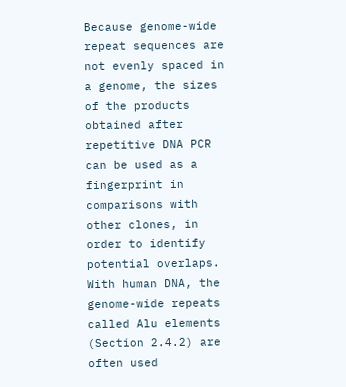Because genome-wide repeat sequences are not evenly spaced in a genome, the sizes of the products obtained after repetitive DNA PCR can be used as a fingerprint in comparisons with other clones, in order to identify potential overlaps. With human DNA, the genome-wide repeats called Alu elements (Section 2.4.2) are often used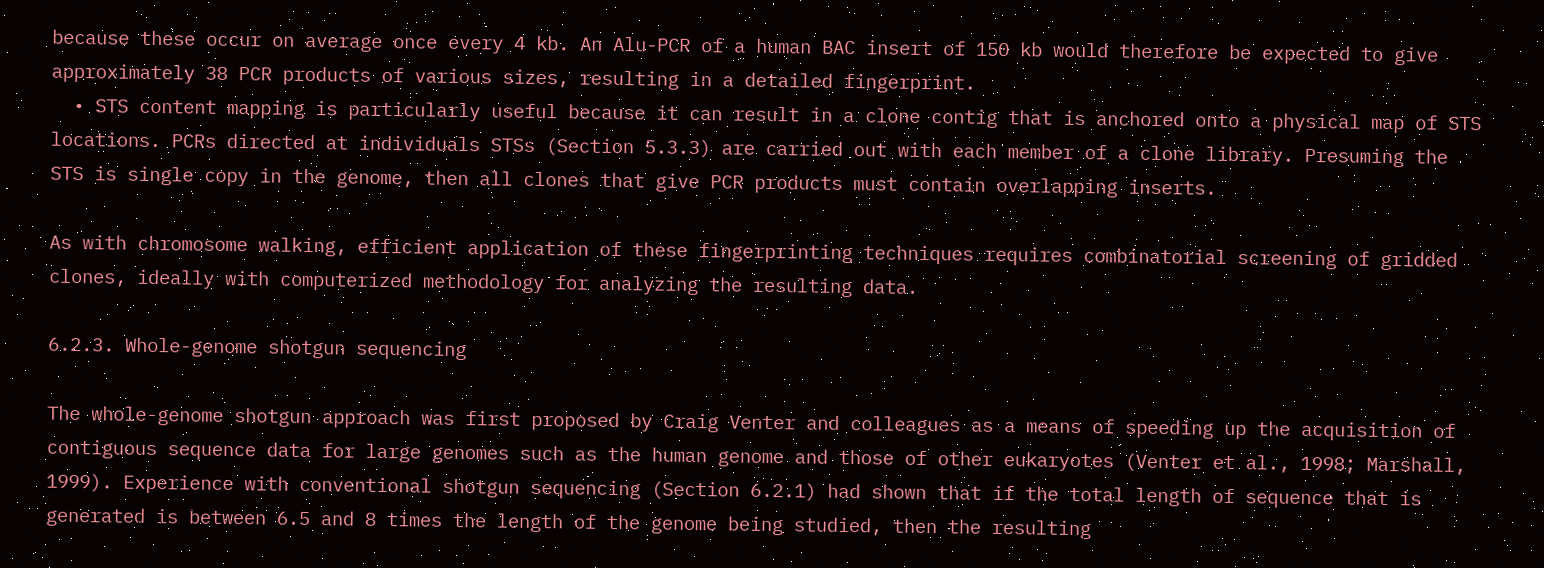because these occur on average once every 4 kb. An Alu-PCR of a human BAC insert of 150 kb would therefore be expected to give approximately 38 PCR products of various sizes, resulting in a detailed fingerprint.
  • STS content mapping is particularly useful because it can result in a clone contig that is anchored onto a physical map of STS locations. PCRs directed at individuals STSs (Section 5.3.3) are carried out with each member of a clone library. Presuming the STS is single copy in the genome, then all clones that give PCR products must contain overlapping inserts.

As with chromosome walking, efficient application of these fingerprinting techniques requires combinatorial screening of gridded clones, ideally with computerized methodology for analyzing the resulting data.

6.2.3. Whole-genome shotgun sequencing

The whole-genome shotgun approach was first proposed by Craig Venter and colleagues as a means of speeding up the acquisition of contiguous sequence data for large genomes such as the human genome and those of other eukaryotes (Venter et al., 1998; Marshall, 1999). Experience with conventional shotgun sequencing (Section 6.2.1) had shown that if the total length of sequence that is generated is between 6.5 and 8 times the length of the genome being studied, then the resulting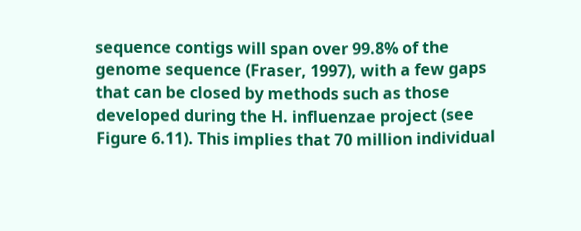sequence contigs will span over 99.8% of the genome sequence (Fraser, 1997), with a few gaps that can be closed by methods such as those developed during the H. influenzae project (see Figure 6.11). This implies that 70 million individual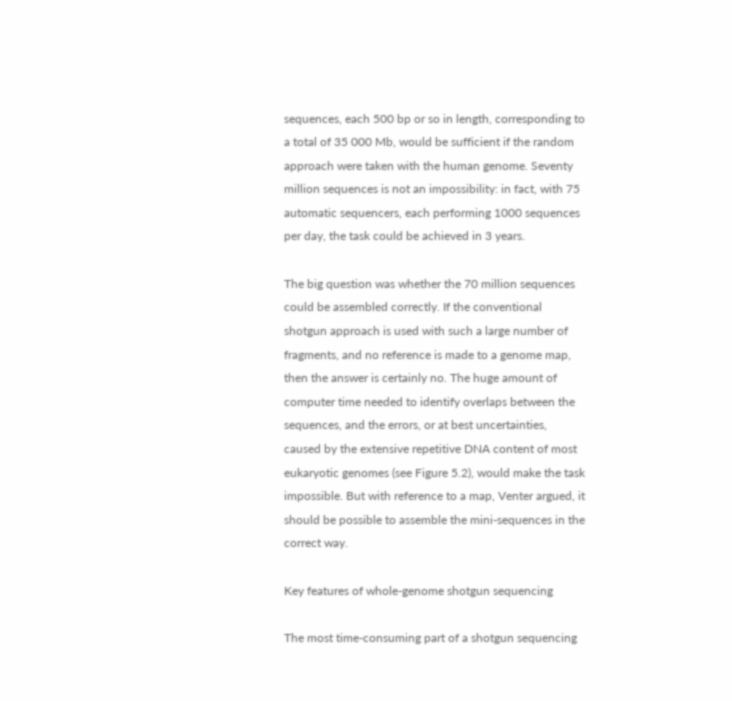sequences, each 500 bp or so in length, corresponding to a total of 35 000 Mb, would be sufficient if the random approach were taken with the human genome. Seventy million sequences is not an impossibility: in fact, with 75 automatic sequencers, each performing 1000 sequences per day, the task could be achieved in 3 years.

The big question was whether the 70 million sequences could be assembled correctly. If the conventional shotgun approach is used with such a large number of fragments, and no reference is made to a genome map, then the answer is certainly no. The huge amount of computer time needed to identify overlaps between the sequences, and the errors, or at best uncertainties, caused by the extensive repetitive DNA content of most eukaryotic genomes (see Figure 5.2), would make the task impossible. But with reference to a map, Venter argued, it should be possible to assemble the mini-sequences in the correct way.

Key features of whole-genome shotgun sequencing

The most time-consuming part of a shotgun sequencing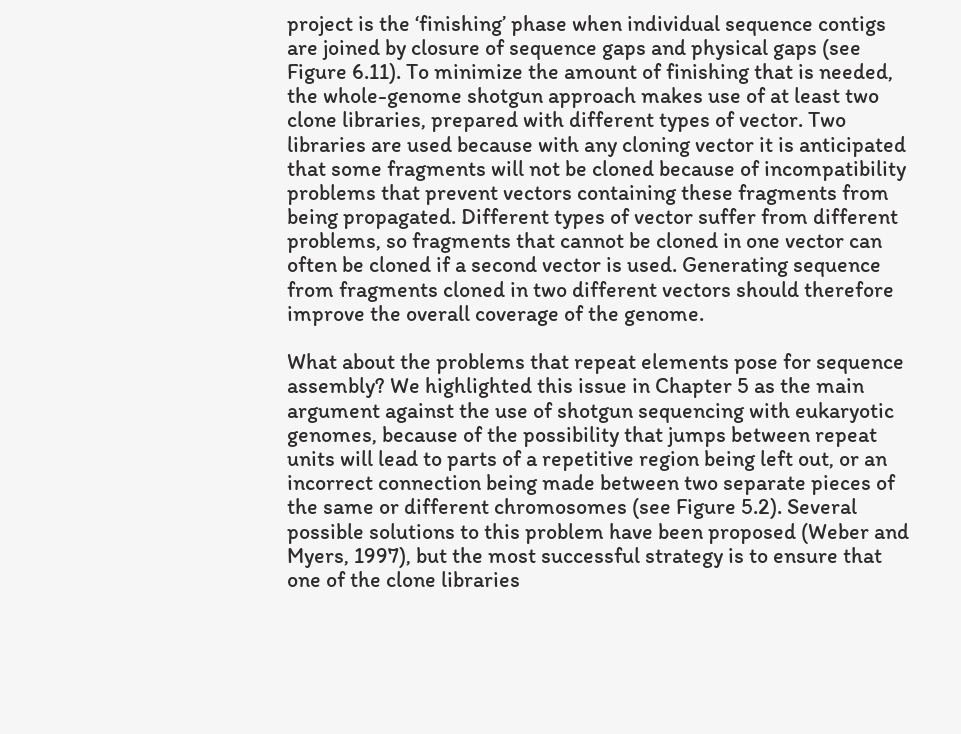project is the ‘finishing’ phase when individual sequence contigs are joined by closure of sequence gaps and physical gaps (see Figure 6.11). To minimize the amount of finishing that is needed, the whole-genome shotgun approach makes use of at least two clone libraries, prepared with different types of vector. Two libraries are used because with any cloning vector it is anticipated that some fragments will not be cloned because of incompatibility problems that prevent vectors containing these fragments from being propagated. Different types of vector suffer from different problems, so fragments that cannot be cloned in one vector can often be cloned if a second vector is used. Generating sequence from fragments cloned in two different vectors should therefore improve the overall coverage of the genome.

What about the problems that repeat elements pose for sequence assembly? We highlighted this issue in Chapter 5 as the main argument against the use of shotgun sequencing with eukaryotic genomes, because of the possibility that jumps between repeat units will lead to parts of a repetitive region being left out, or an incorrect connection being made between two separate pieces of the same or different chromosomes (see Figure 5.2). Several possible solutions to this problem have been proposed (Weber and Myers, 1997), but the most successful strategy is to ensure that one of the clone libraries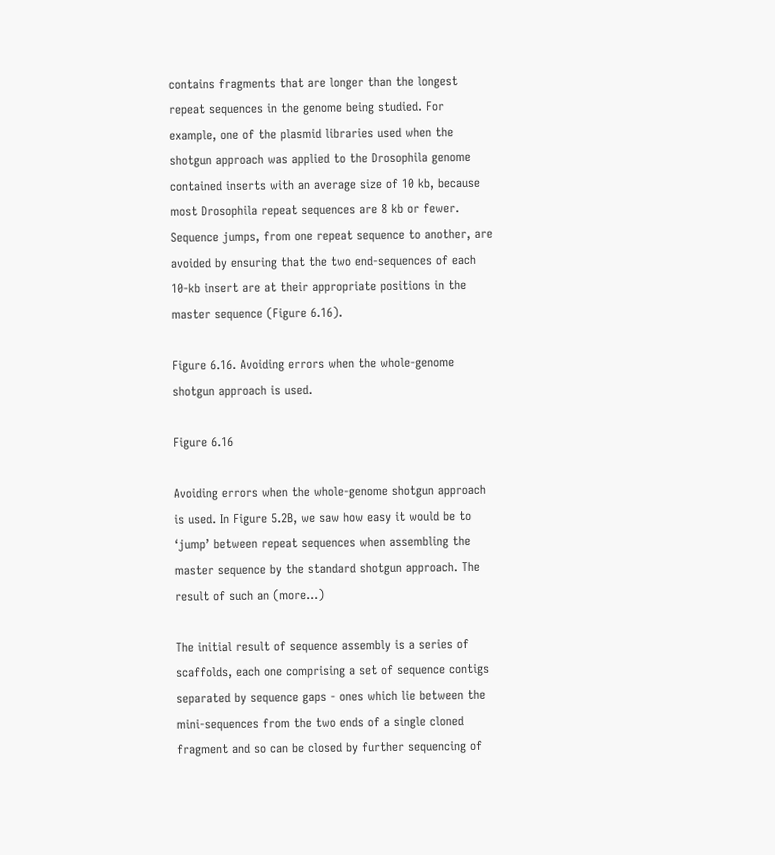contains fragments that are longer than the longest repeat sequences in the genome being studied. For example, one of the plasmid libraries used when the shotgun approach was applied to the Drosophila genome contained inserts with an average size of 10 kb, because most Drosophila repeat sequences are 8 kb or fewer. Sequence jumps, from one repeat sequence to another, are avoided by ensuring that the two end-sequences of each 10-kb insert are at their appropriate positions in the master sequence (Figure 6.16).

Figure 6.16. Avoiding errors when the whole-genome shotgun approach is used.

Figure 6.16

Avoiding errors when the whole-genome shotgun approach is used. In Figure 5.2B, we saw how easy it would be to ‘jump’ between repeat sequences when assembling the master sequence by the standard shotgun approach. The result of such an (more...)

The initial result of sequence assembly is a series of scaffolds, each one comprising a set of sequence contigs separated by sequence gaps - ones which lie between the mini-sequences from the two ends of a single cloned fragment and so can be closed by further sequencing of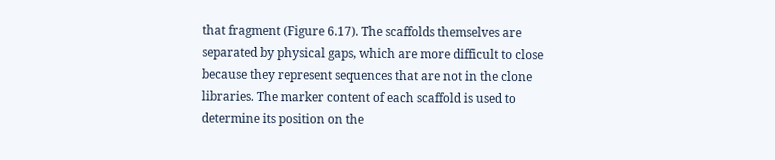that fragment (Figure 6.17). The scaffolds themselves are separated by physical gaps, which are more difficult to close because they represent sequences that are not in the clone libraries. The marker content of each scaffold is used to determine its position on the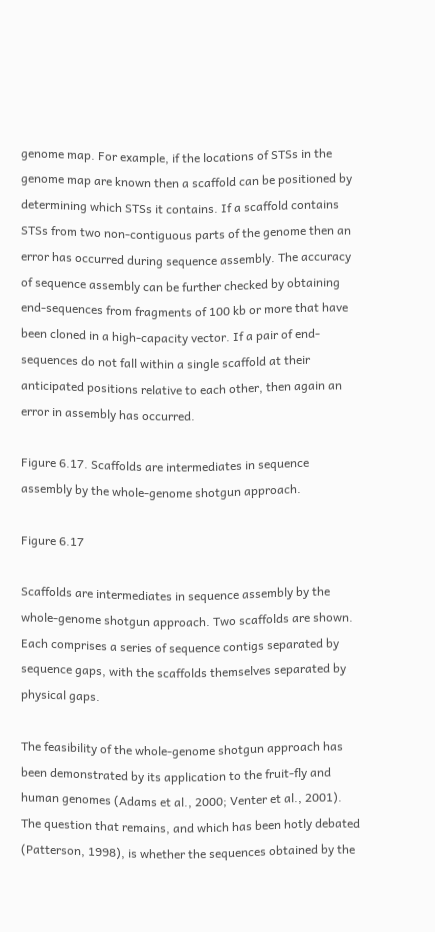genome map. For example, if the locations of STSs in the genome map are known then a scaffold can be positioned by determining which STSs it contains. If a scaffold contains STSs from two non-contiguous parts of the genome then an error has occurred during sequence assembly. The accuracy of sequence assembly can be further checked by obtaining end-sequences from fragments of 100 kb or more that have been cloned in a high-capacity vector. If a pair of end-sequences do not fall within a single scaffold at their anticipated positions relative to each other, then again an error in assembly has occurred.

Figure 6.17. Scaffolds are intermediates in sequence assembly by the whole-genome shotgun approach.

Figure 6.17

Scaffolds are intermediates in sequence assembly by the whole-genome shotgun approach. Two scaffolds are shown. Each comprises a series of sequence contigs separated by sequence gaps, with the scaffolds themselves separated by physical gaps.

The feasibility of the whole-genome shotgun approach has been demonstrated by its application to the fruit-fly and human genomes (Adams et al., 2000; Venter et al., 2001). The question that remains, and which has been hotly debated (Patterson, 1998), is whether the sequences obtained by the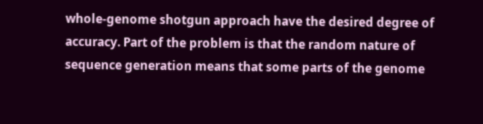whole-genome shotgun approach have the desired degree of accuracy. Part of the problem is that the random nature of sequence generation means that some parts of the genome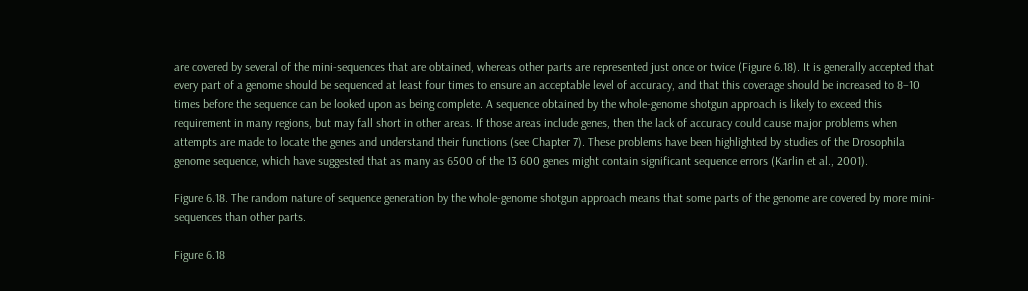are covered by several of the mini-sequences that are obtained, whereas other parts are represented just once or twice (Figure 6.18). It is generally accepted that every part of a genome should be sequenced at least four times to ensure an acceptable level of accuracy, and that this coverage should be increased to 8–10 times before the sequence can be looked upon as being complete. A sequence obtained by the whole-genome shotgun approach is likely to exceed this requirement in many regions, but may fall short in other areas. If those areas include genes, then the lack of accuracy could cause major problems when attempts are made to locate the genes and understand their functions (see Chapter 7). These problems have been highlighted by studies of the Drosophila genome sequence, which have suggested that as many as 6500 of the 13 600 genes might contain significant sequence errors (Karlin et al., 2001).

Figure 6.18. The random nature of sequence generation by the whole-genome shotgun approach means that some parts of the genome are covered by more mini-sequences than other parts.

Figure 6.18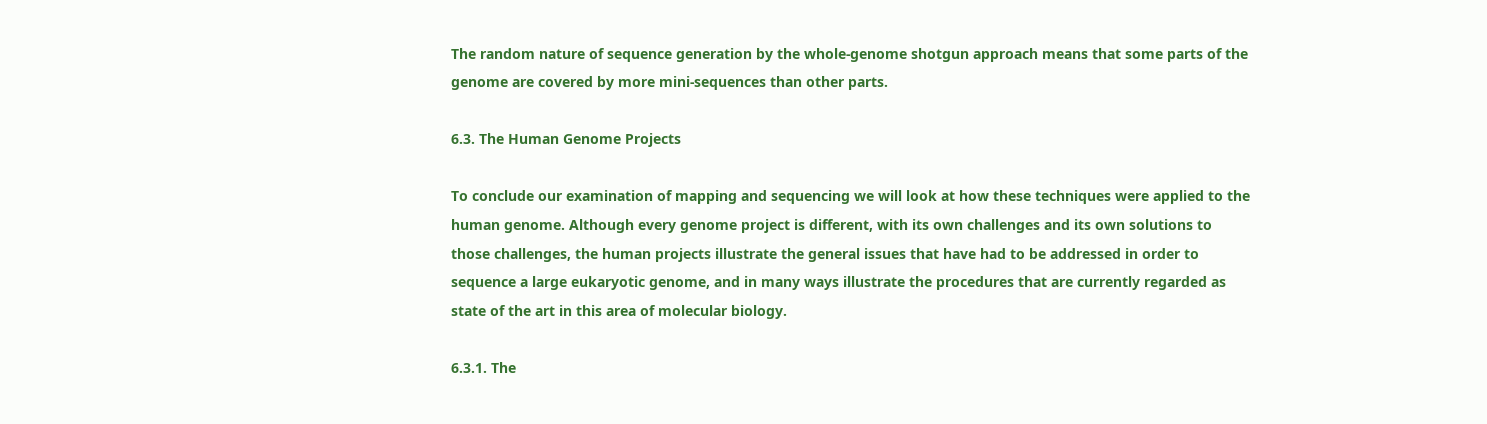The random nature of sequence generation by the whole-genome shotgun approach means that some parts of the genome are covered by more mini-sequences than other parts.

6.3. The Human Genome Projects

To conclude our examination of mapping and sequencing we will look at how these techniques were applied to the human genome. Although every genome project is different, with its own challenges and its own solutions to those challenges, the human projects illustrate the general issues that have had to be addressed in order to sequence a large eukaryotic genome, and in many ways illustrate the procedures that are currently regarded as state of the art in this area of molecular biology.

6.3.1. The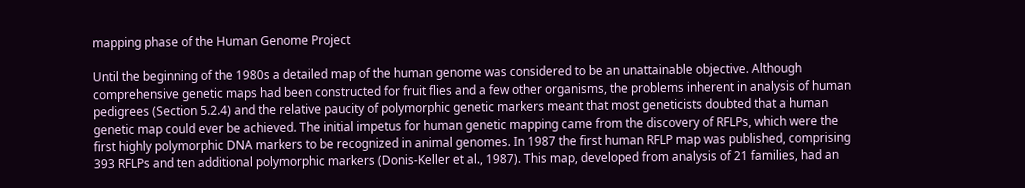mapping phase of the Human Genome Project

Until the beginning of the 1980s a detailed map of the human genome was considered to be an unattainable objective. Although comprehensive genetic maps had been constructed for fruit flies and a few other organisms, the problems inherent in analysis of human pedigrees (Section 5.2.4) and the relative paucity of polymorphic genetic markers meant that most geneticists doubted that a human genetic map could ever be achieved. The initial impetus for human genetic mapping came from the discovery of RFLPs, which were the first highly polymorphic DNA markers to be recognized in animal genomes. In 1987 the first human RFLP map was published, comprising 393 RFLPs and ten additional polymorphic markers (Donis-Keller et al., 1987). This map, developed from analysis of 21 families, had an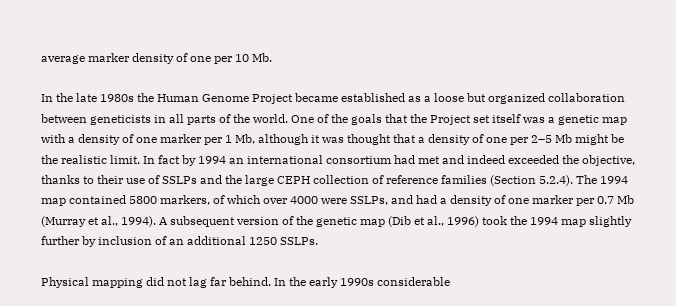average marker density of one per 10 Mb.

In the late 1980s the Human Genome Project became established as a loose but organized collaboration between geneticists in all parts of the world. One of the goals that the Project set itself was a genetic map with a density of one marker per 1 Mb, although it was thought that a density of one per 2–5 Mb might be the realistic limit. In fact by 1994 an international consortium had met and indeed exceeded the objective, thanks to their use of SSLPs and the large CEPH collection of reference families (Section 5.2.4). The 1994 map contained 5800 markers, of which over 4000 were SSLPs, and had a density of one marker per 0.7 Mb (Murray et al., 1994). A subsequent version of the genetic map (Dib et al., 1996) took the 1994 map slightly further by inclusion of an additional 1250 SSLPs.

Physical mapping did not lag far behind. In the early 1990s considerable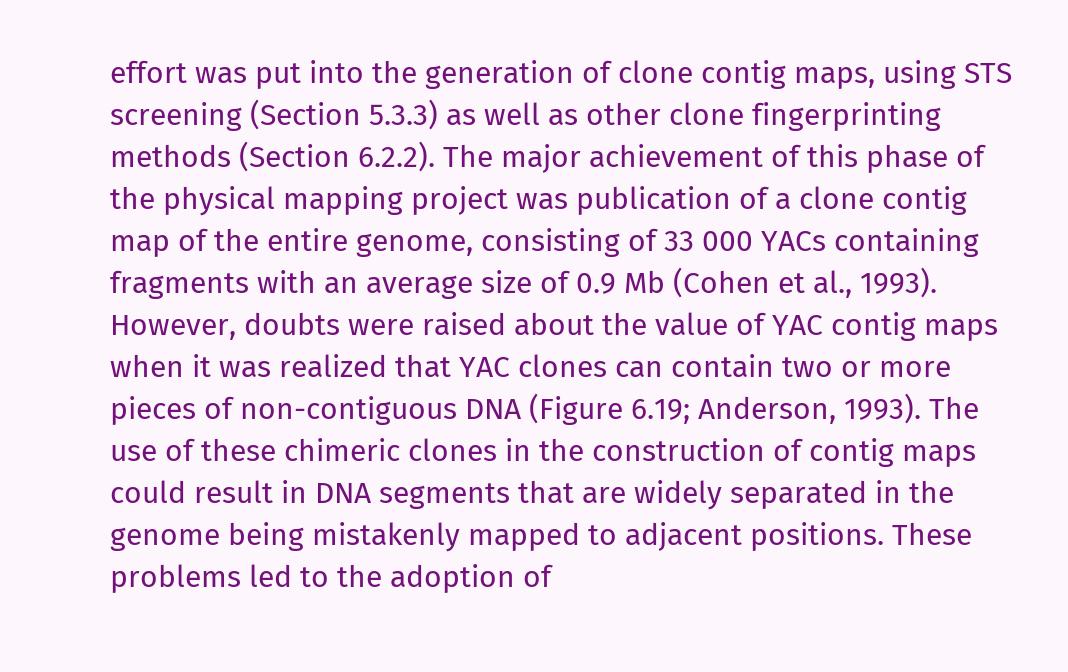effort was put into the generation of clone contig maps, using STS screening (Section 5.3.3) as well as other clone fingerprinting methods (Section 6.2.2). The major achievement of this phase of the physical mapping project was publication of a clone contig map of the entire genome, consisting of 33 000 YACs containing fragments with an average size of 0.9 Mb (Cohen et al., 1993). However, doubts were raised about the value of YAC contig maps when it was realized that YAC clones can contain two or more pieces of non-contiguous DNA (Figure 6.19; Anderson, 1993). The use of these chimeric clones in the construction of contig maps could result in DNA segments that are widely separated in the genome being mistakenly mapped to adjacent positions. These problems led to the adoption of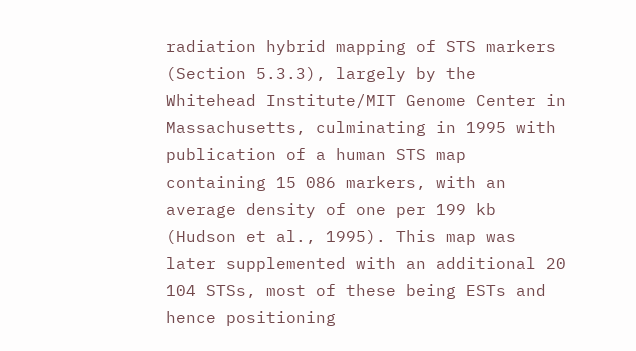radiation hybrid mapping of STS markers (Section 5.3.3), largely by the Whitehead Institute/MIT Genome Center in Massachusetts, culminating in 1995 with publication of a human STS map containing 15 086 markers, with an average density of one per 199 kb (Hudson et al., 1995). This map was later supplemented with an additional 20 104 STSs, most of these being ESTs and hence positioning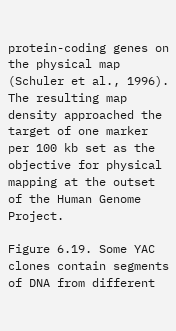protein-coding genes on the physical map (Schuler et al., 1996). The resulting map density approached the target of one marker per 100 kb set as the objective for physical mapping at the outset of the Human Genome Project.

Figure 6.19. Some YAC clones contain segments of DNA from different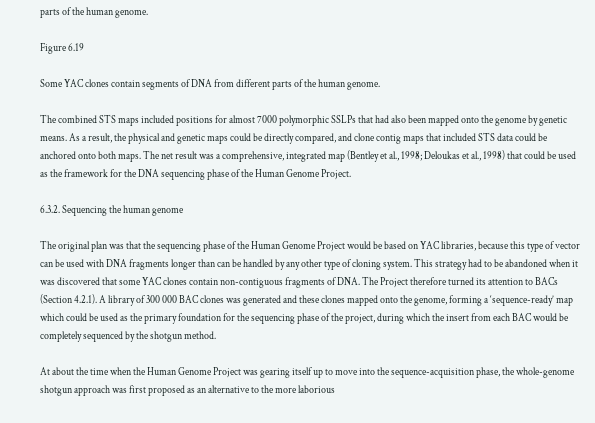parts of the human genome.

Figure 6.19

Some YAC clones contain segments of DNA from different parts of the human genome.

The combined STS maps included positions for almost 7000 polymorphic SSLPs that had also been mapped onto the genome by genetic means. As a result, the physical and genetic maps could be directly compared, and clone contig maps that included STS data could be anchored onto both maps. The net result was a comprehensive, integrated map (Bentley et al., 1998; Deloukas et al., 1998) that could be used as the framework for the DNA sequencing phase of the Human Genome Project.

6.3.2. Sequencing the human genome

The original plan was that the sequencing phase of the Human Genome Project would be based on YAC libraries, because this type of vector can be used with DNA fragments longer than can be handled by any other type of cloning system. This strategy had to be abandoned when it was discovered that some YAC clones contain non-contiguous fragments of DNA. The Project therefore turned its attention to BACs (Section 4.2.1). A library of 300 000 BAC clones was generated and these clones mapped onto the genome, forming a ‘sequence-ready’ map which could be used as the primary foundation for the sequencing phase of the project, during which the insert from each BAC would be completely sequenced by the shotgun method.

At about the time when the Human Genome Project was gearing itself up to move into the sequence-acquisition phase, the whole-genome shotgun approach was first proposed as an alternative to the more laborious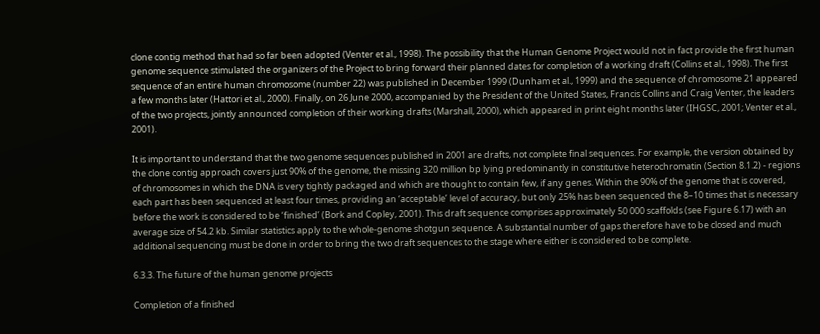clone contig method that had so far been adopted (Venter et al., 1998). The possibility that the Human Genome Project would not in fact provide the first human genome sequence stimulated the organizers of the Project to bring forward their planned dates for completion of a working draft (Collins et al., 1998). The first sequence of an entire human chromosome (number 22) was published in December 1999 (Dunham et al., 1999) and the sequence of chromosome 21 appeared a few months later (Hattori et al., 2000). Finally, on 26 June 2000, accompanied by the President of the United States, Francis Collins and Craig Venter, the leaders of the two projects, jointly announced completion of their working drafts (Marshall, 2000), which appeared in print eight months later (IHGSC, 2001; Venter et al., 2001).

It is important to understand that the two genome sequences published in 2001 are drafts, not complete final sequences. For example, the version obtained by the clone contig approach covers just 90% of the genome, the missing 320 million bp lying predominantly in constitutive heterochromatin (Section 8.1.2) - regions of chromosomes in which the DNA is very tightly packaged and which are thought to contain few, if any genes. Within the 90% of the genome that is covered, each part has been sequenced at least four times, providing an ‘acceptable’ level of accuracy, but only 25% has been sequenced the 8–10 times that is necessary before the work is considered to be ‘finished’ (Bork and Copley, 2001). This draft sequence comprises approximately 50 000 scaffolds (see Figure 6.17) with an average size of 54.2 kb. Similar statistics apply to the whole-genome shotgun sequence. A substantial number of gaps therefore have to be closed and much additional sequencing must be done in order to bring the two draft sequences to the stage where either is considered to be complete.

6.3.3. The future of the human genome projects

Completion of a finished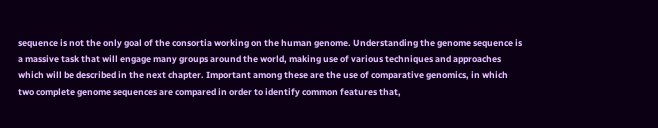sequence is not the only goal of the consortia working on the human genome. Understanding the genome sequence is a massive task that will engage many groups around the world, making use of various techniques and approaches which will be described in the next chapter. Important among these are the use of comparative genomics, in which two complete genome sequences are compared in order to identify common features that,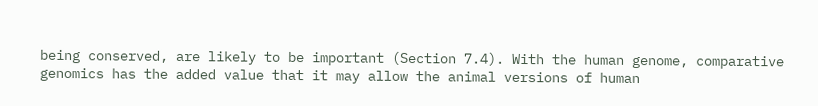being conserved, are likely to be important (Section 7.4). With the human genome, comparative genomics has the added value that it may allow the animal versions of human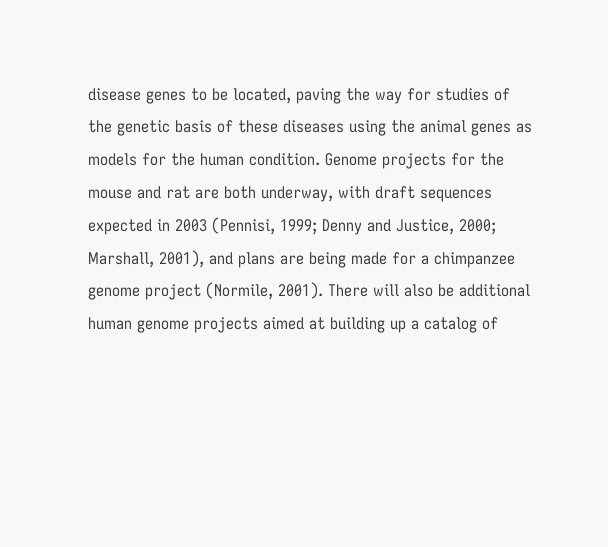disease genes to be located, paving the way for studies of the genetic basis of these diseases using the animal genes as models for the human condition. Genome projects for the mouse and rat are both underway, with draft sequences expected in 2003 (Pennisi, 1999; Denny and Justice, 2000; Marshall, 2001), and plans are being made for a chimpanzee genome project (Normile, 2001). There will also be additional human genome projects aimed at building up a catalog of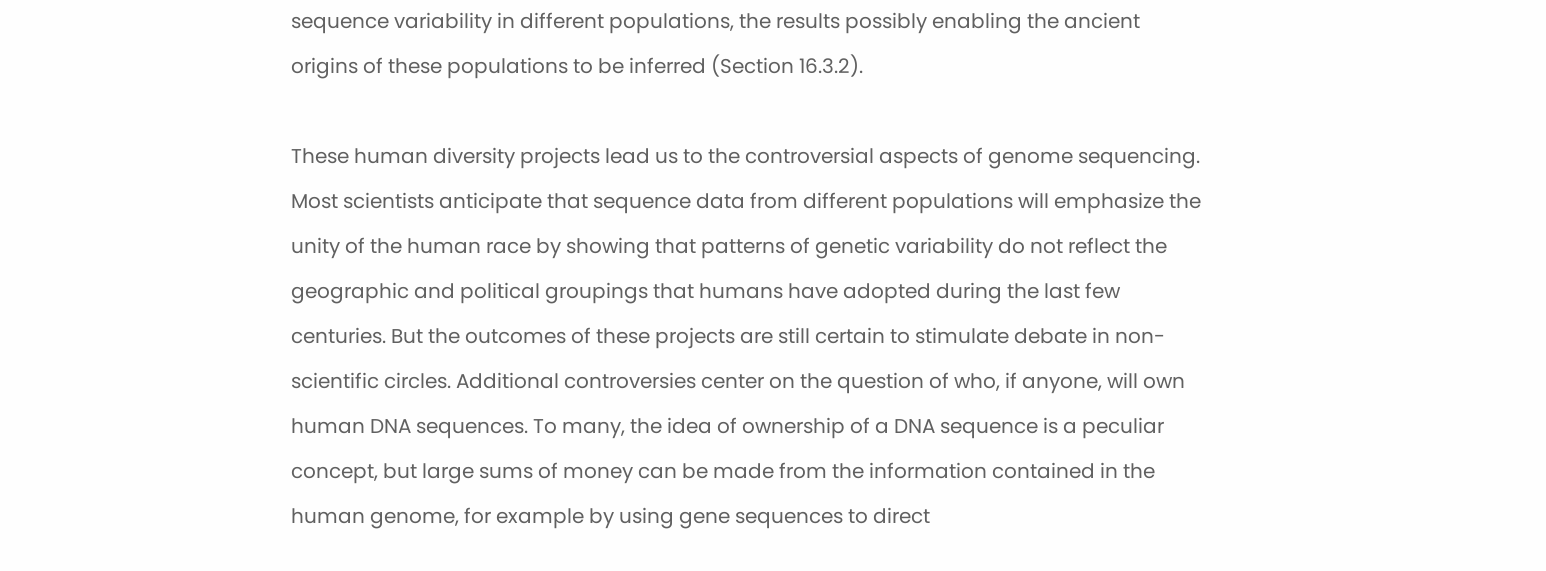sequence variability in different populations, the results possibly enabling the ancient origins of these populations to be inferred (Section 16.3.2).

These human diversity projects lead us to the controversial aspects of genome sequencing. Most scientists anticipate that sequence data from different populations will emphasize the unity of the human race by showing that patterns of genetic variability do not reflect the geographic and political groupings that humans have adopted during the last few centuries. But the outcomes of these projects are still certain to stimulate debate in non-scientific circles. Additional controversies center on the question of who, if anyone, will own human DNA sequences. To many, the idea of ownership of a DNA sequence is a peculiar concept, but large sums of money can be made from the information contained in the human genome, for example by using gene sequences to direct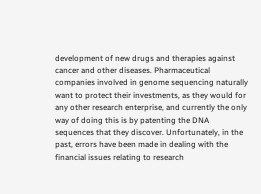development of new drugs and therapies against cancer and other diseases. Pharmaceutical companies involved in genome sequencing naturally want to protect their investments, as they would for any other research enterprise, and currently the only way of doing this is by patenting the DNA sequences that they discover. Unfortunately, in the past, errors have been made in dealing with the financial issues relating to research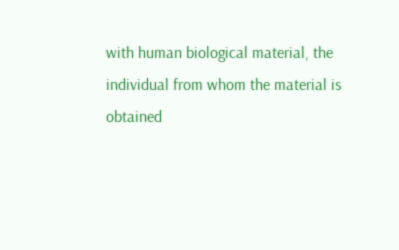with human biological material, the individual from whom the material is obtained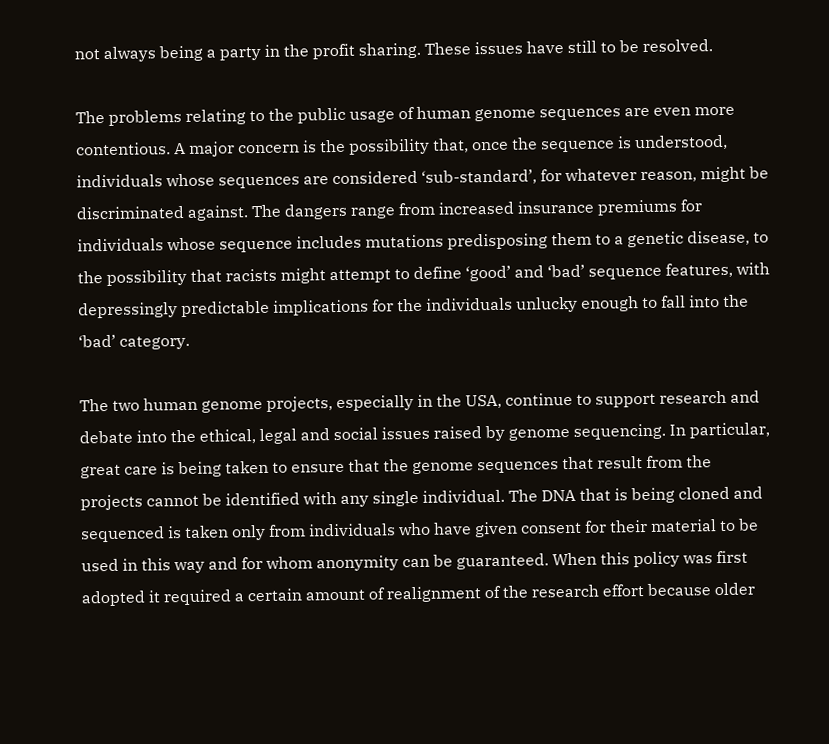not always being a party in the profit sharing. These issues have still to be resolved.

The problems relating to the public usage of human genome sequences are even more contentious. A major concern is the possibility that, once the sequence is understood, individuals whose sequences are considered ‘sub-standard’, for whatever reason, might be discriminated against. The dangers range from increased insurance premiums for individuals whose sequence includes mutations predisposing them to a genetic disease, to the possibility that racists might attempt to define ‘good’ and ‘bad’ sequence features, with depressingly predictable implications for the individuals unlucky enough to fall into the ‘bad’ category.

The two human genome projects, especially in the USA, continue to support research and debate into the ethical, legal and social issues raised by genome sequencing. In particular, great care is being taken to ensure that the genome sequences that result from the projects cannot be identified with any single individual. The DNA that is being cloned and sequenced is taken only from individuals who have given consent for their material to be used in this way and for whom anonymity can be guaranteed. When this policy was first adopted it required a certain amount of realignment of the research effort because older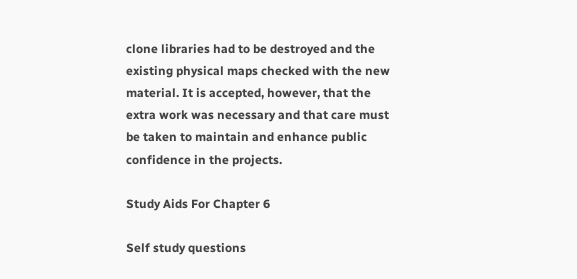clone libraries had to be destroyed and the existing physical maps checked with the new material. It is accepted, however, that the extra work was necessary and that care must be taken to maintain and enhance public confidence in the projects.

Study Aids For Chapter 6

Self study questions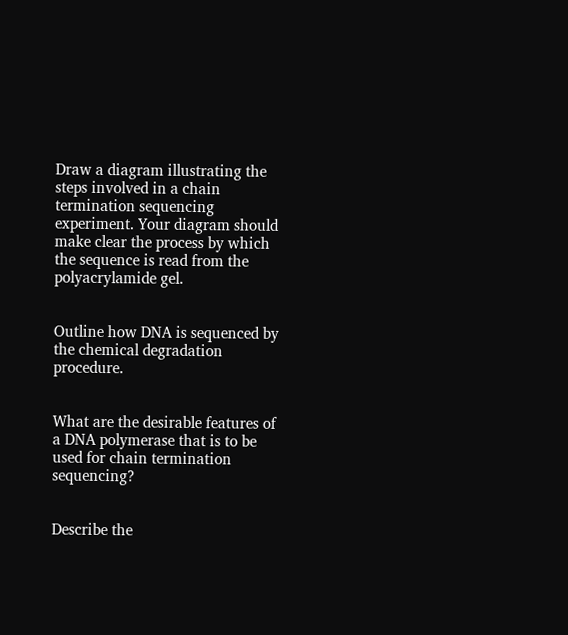Draw a diagram illustrating the steps involved in a chain termination sequencing experiment. Your diagram should make clear the process by which the sequence is read from the polyacrylamide gel.


Outline how DNA is sequenced by the chemical degradation procedure.


What are the desirable features of a DNA polymerase that is to be used for chain termination sequencing?


Describe the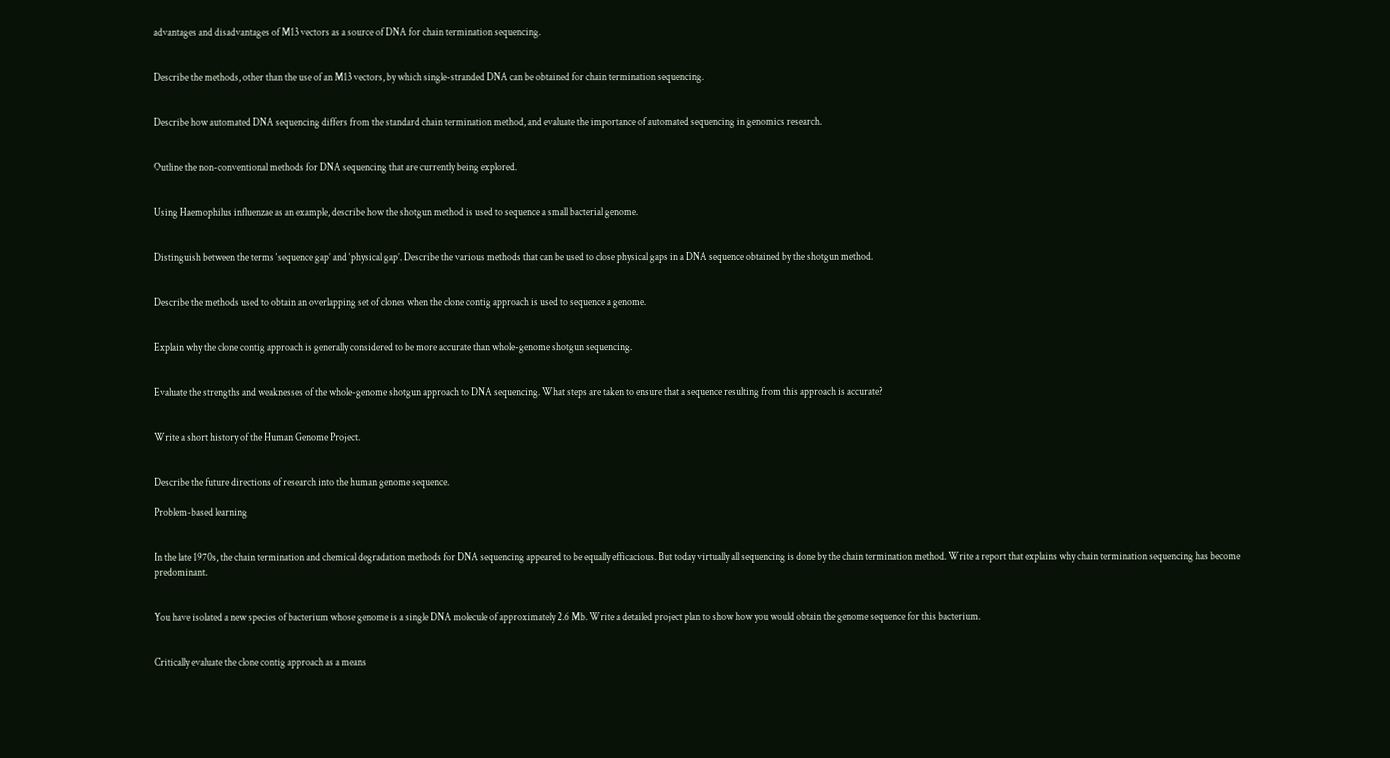advantages and disadvantages of M13 vectors as a source of DNA for chain termination sequencing.


Describe the methods, other than the use of an M13 vectors, by which single-stranded DNA can be obtained for chain termination sequencing.


Describe how automated DNA sequencing differs from the standard chain termination method, and evaluate the importance of automated sequencing in genomics research.


Outline the non-conventional methods for DNA sequencing that are currently being explored.


Using Haemophilus influenzae as an example, describe how the shotgun method is used to sequence a small bacterial genome.


Distinguish between the terms ‘sequence gap’ and ‘physical gap’. Describe the various methods that can be used to close physical gaps in a DNA sequence obtained by the shotgun method.


Describe the methods used to obtain an overlapping set of clones when the clone contig approach is used to sequence a genome.


Explain why the clone contig approach is generally considered to be more accurate than whole-genome shotgun sequencing.


Evaluate the strengths and weaknesses of the whole-genome shotgun approach to DNA sequencing. What steps are taken to ensure that a sequence resulting from this approach is accurate?


Write a short history of the Human Genome Project.


Describe the future directions of research into the human genome sequence.

Problem-based learning


In the late 1970s, the chain termination and chemical degradation methods for DNA sequencing appeared to be equally efficacious. But today virtually all sequencing is done by the chain termination method. Write a report that explains why chain termination sequencing has become predominant.


You have isolated a new species of bacterium whose genome is a single DNA molecule of approximately 2.6 Mb. Write a detailed project plan to show how you would obtain the genome sequence for this bacterium.


Critically evaluate the clone contig approach as a means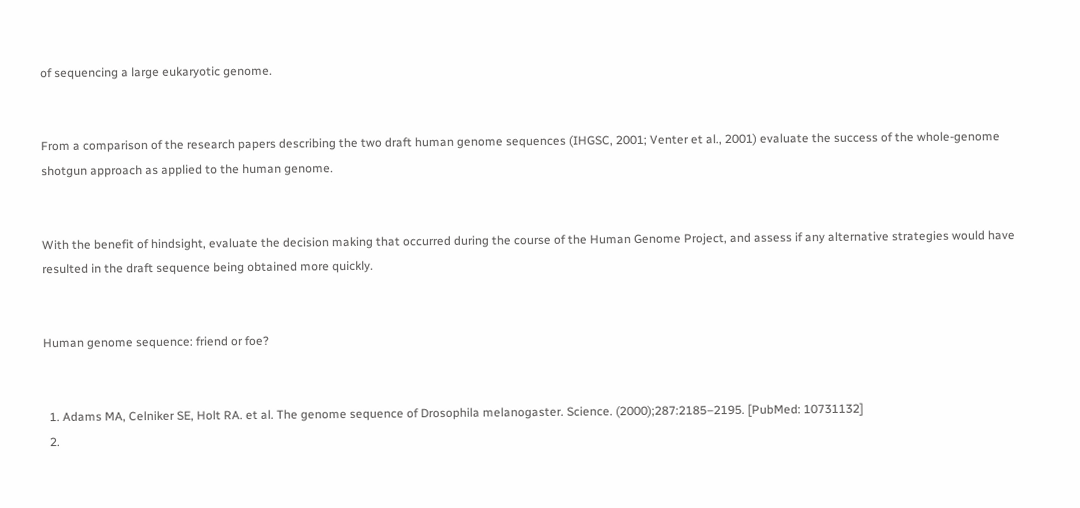of sequencing a large eukaryotic genome.


From a comparison of the research papers describing the two draft human genome sequences (IHGSC, 2001; Venter et al., 2001) evaluate the success of the whole-genome shotgun approach as applied to the human genome.


With the benefit of hindsight, evaluate the decision making that occurred during the course of the Human Genome Project, and assess if any alternative strategies would have resulted in the draft sequence being obtained more quickly.


Human genome sequence: friend or foe?


  1. Adams MA, Celniker SE, Holt RA. et al. The genome sequence of Drosophila melanogaster. Science. (2000);287:2185–2195. [PubMed: 10731132]
  2.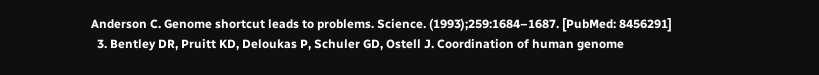Anderson C. Genome shortcut leads to problems. Science. (1993);259:1684–1687. [PubMed: 8456291]
  3. Bentley DR, Pruitt KD, Deloukas P, Schuler GD, Ostell J. Coordination of human genome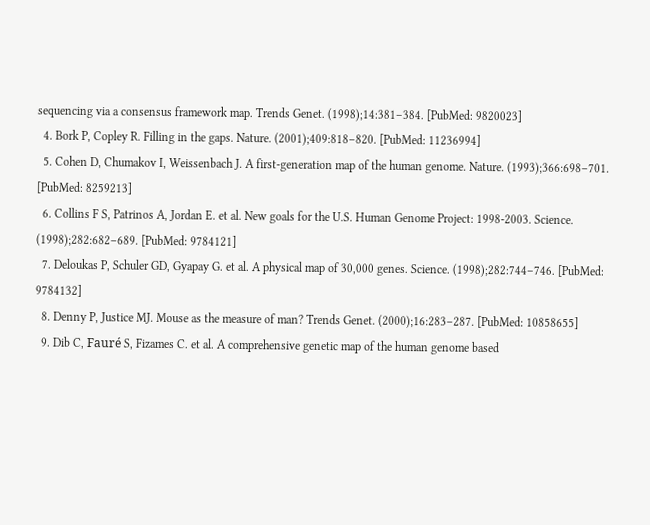sequencing via a consensus framework map. Trends Genet. (1998);14:381–384. [PubMed: 9820023]
  4. Bork P, Copley R. Filling in the gaps. Nature. (2001);409:818–820. [PubMed: 11236994]
  5. Cohen D, Chumakov I, Weissenbach J. A first-generation map of the human genome. Nature. (1993);366:698–701. [PubMed: 8259213]
  6. Collins F S, Patrinos A, Jordan E. et al. New goals for the U.S. Human Genome Project: 1998-2003. Science. (1998);282:682–689. [PubMed: 9784121]
  7. Deloukas P, Schuler GD, Gyapay G. et al. A physical map of 30,000 genes. Science. (1998);282:744–746. [PubMed: 9784132]
  8. Denny P, Justice MJ. Mouse as the measure of man? Trends Genet. (2000);16:283–287. [PubMed: 10858655]
  9. Dib C, Fauré S, Fizames C. et al. A comprehensive genetic map of the human genome based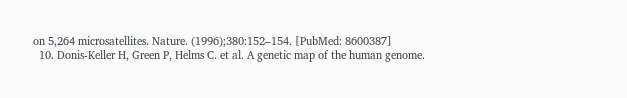on 5,264 microsatellites. Nature. (1996);380:152–154. [PubMed: 8600387]
  10. Donis-Keller H, Green P, Helms C. et al. A genetic map of the human genome.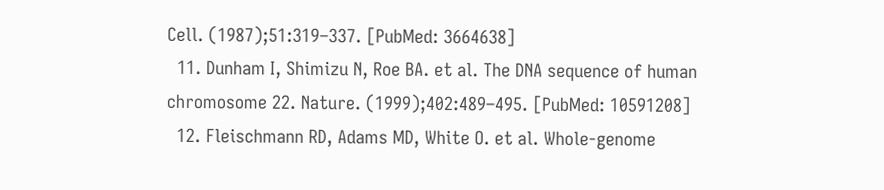Cell. (1987);51:319–337. [PubMed: 3664638]
  11. Dunham I, Shimizu N, Roe BA. et al. The DNA sequence of human chromosome 22. Nature. (1999);402:489–495. [PubMed: 10591208]
  12. Fleischmann RD, Adams MD, White O. et al. Whole-genome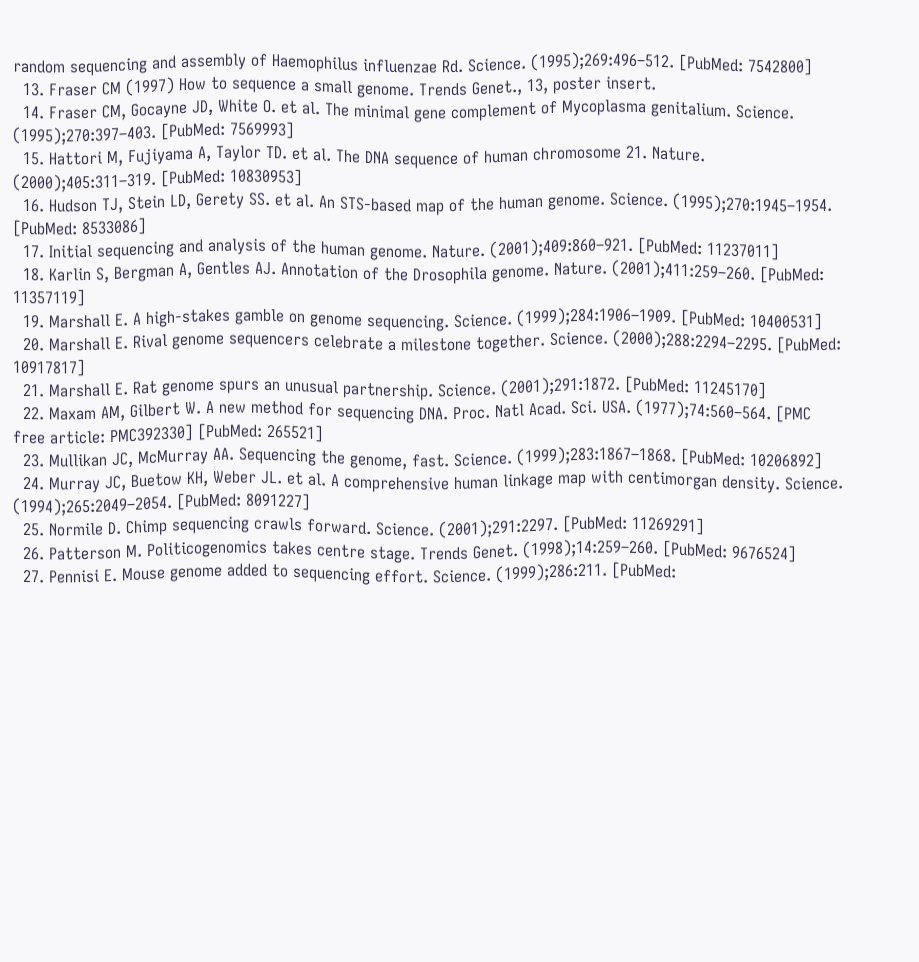random sequencing and assembly of Haemophilus influenzae Rd. Science. (1995);269:496–512. [PubMed: 7542800]
  13. Fraser CM (1997) How to sequence a small genome. Trends Genet., 13, poster insert.
  14. Fraser CM, Gocayne JD, White O. et al. The minimal gene complement of Mycoplasma genitalium. Science. (1995);270:397–403. [PubMed: 7569993]
  15. Hattori M, Fujiyama A, Taylor TD. et al. The DNA sequence of human chromosome 21. Nature. (2000);405:311–319. [PubMed: 10830953]
  16. Hudson TJ, Stein LD, Gerety SS. et al. An STS-based map of the human genome. Science. (1995);270:1945–1954. [PubMed: 8533086]
  17. Initial sequencing and analysis of the human genome. Nature. (2001);409:860–921. [PubMed: 11237011]
  18. Karlin S, Bergman A, Gentles AJ. Annotation of the Drosophila genome. Nature. (2001);411:259–260. [PubMed: 11357119]
  19. Marshall E. A high-stakes gamble on genome sequencing. Science. (1999);284:1906–1909. [PubMed: 10400531]
  20. Marshall E. Rival genome sequencers celebrate a milestone together. Science. (2000);288:2294–2295. [PubMed: 10917817]
  21. Marshall E. Rat genome spurs an unusual partnership. Science. (2001);291:1872. [PubMed: 11245170]
  22. Maxam AM, Gilbert W. A new method for sequencing DNA. Proc. Natl Acad. Sci. USA. (1977);74:560–564. [PMC free article: PMC392330] [PubMed: 265521]
  23. Mullikan JC, McMurray AA. Sequencing the genome, fast. Science. (1999);283:1867–1868. [PubMed: 10206892]
  24. Murray JC, Buetow KH, Weber JL. et al. A comprehensive human linkage map with centimorgan density. Science. (1994);265:2049–2054. [PubMed: 8091227]
  25. Normile D. Chimp sequencing crawls forward. Science. (2001);291:2297. [PubMed: 11269291]
  26. Patterson M. Politicogenomics takes centre stage. Trends Genet. (1998);14:259–260. [PubMed: 9676524]
  27. Pennisi E. Mouse genome added to sequencing effort. Science. (1999);286:211. [PubMed: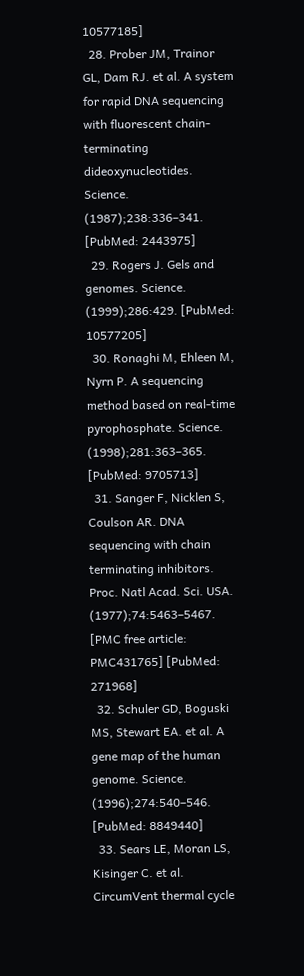10577185]
  28. Prober JM, Trainor GL, Dam RJ. et al. A system for rapid DNA sequencing with fluorescent chain-terminating dideoxynucleotides. Science. (1987);238:336–341. [PubMed: 2443975]
  29. Rogers J. Gels and genomes. Science. (1999);286:429. [PubMed: 10577205]
  30. Ronaghi M, Ehleen M, Nyrn P. A sequencing method based on real-time pyrophosphate. Science. (1998);281:363–365. [PubMed: 9705713]
  31. Sanger F, Nicklen S, Coulson AR. DNA sequencing with chain terminating inhibitors. Proc. Natl Acad. Sci. USA. (1977);74:5463–5467. [PMC free article: PMC431765] [PubMed: 271968]
  32. Schuler GD, Boguski MS, Stewart EA. et al. A gene map of the human genome. Science. (1996);274:540–546. [PubMed: 8849440]
  33. Sears LE, Moran LS, Kisinger C. et al. CircumVent thermal cycle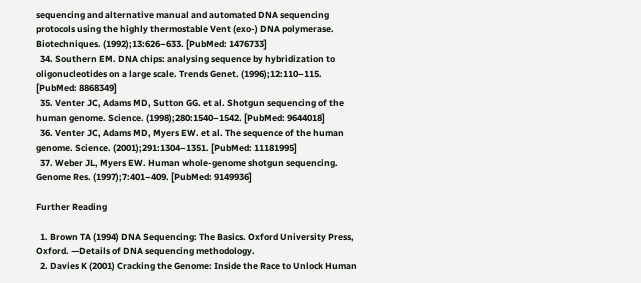sequencing and alternative manual and automated DNA sequencing protocols using the highly thermostable Vent (exo-) DNA polymerase. Biotechniques. (1992);13:626–633. [PubMed: 1476733]
  34. Southern EM. DNA chips: analysing sequence by hybridization to oligonucleotides on a large scale. Trends Genet. (1996);12:110–115. [PubMed: 8868349]
  35. Venter JC, Adams MD, Sutton GG. et al. Shotgun sequencing of the human genome. Science. (1998);280:1540–1542. [PubMed: 9644018]
  36. Venter JC, Adams MD, Myers EW. et al. The sequence of the human genome. Science. (2001);291:1304–1351. [PubMed: 11181995]
  37. Weber JL, Myers EW. Human whole-genome shotgun sequencing. Genome Res. (1997);7:401–409. [PubMed: 9149936]

Further Reading

  1. Brown TA (1994) DNA Sequencing: The Basics. Oxford University Press, Oxford. —Details of DNA sequencing methodology.
  2. Davies K (2001) Cracking the Genome: Inside the Race to Unlock Human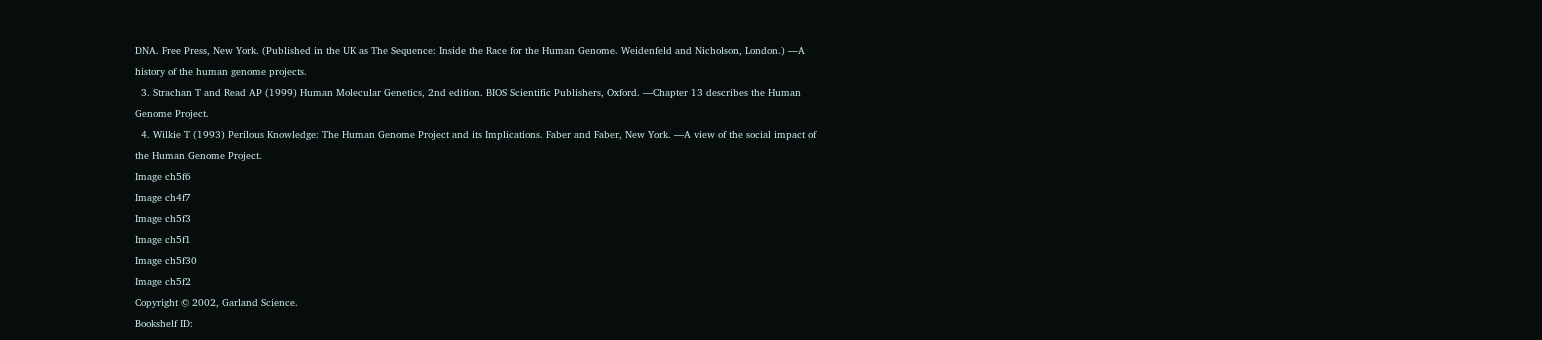DNA. Free Press, New York. (Published in the UK as The Sequence: Inside the Race for the Human Genome. Weidenfeld and Nicholson, London.) —A history of the human genome projects.
  3. Strachan T and Read AP (1999) Human Molecular Genetics, 2nd edition. BIOS Scientific Publishers, Oxford. —Chapter 13 describes the Human Genome Project.
  4. Wilkie T (1993) Perilous Knowledge: The Human Genome Project and its Implications. Faber and Faber, New York. —A view of the social impact of the Human Genome Project.
Image ch5f6
Image ch4f7
Image ch5f3
Image ch5f1
Image ch5f30
Image ch5f2
Copyright © 2002, Garland Science.
Bookshelf ID: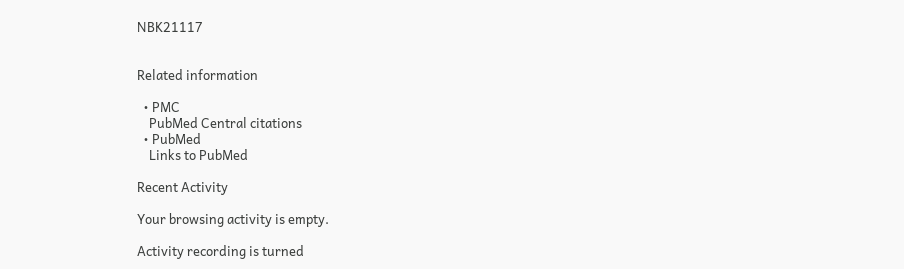NBK21117


Related information

  • PMC
    PubMed Central citations
  • PubMed
    Links to PubMed

Recent Activity

Your browsing activity is empty.

Activity recording is turned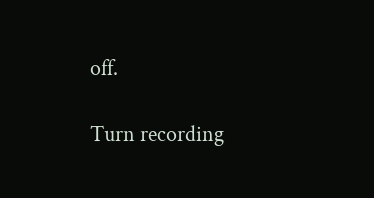off.

Turn recording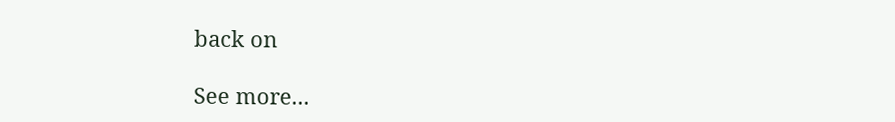back on

See more...